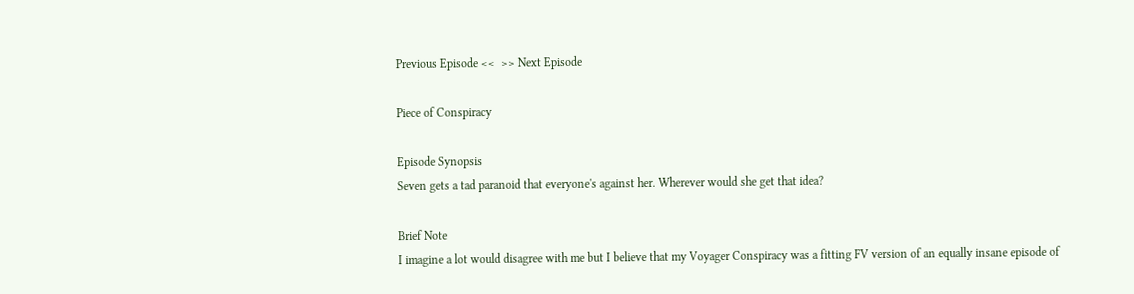Previous Episode <<  >> Next Episode

Piece of Conspiracy

Episode Synopsis
Seven gets a tad paranoid that everyone's against her. Wherever would she get that idea?

Brief Note
I imagine a lot would disagree with me but I believe that my Voyager Conspiracy was a fitting FV version of an equally insane episode of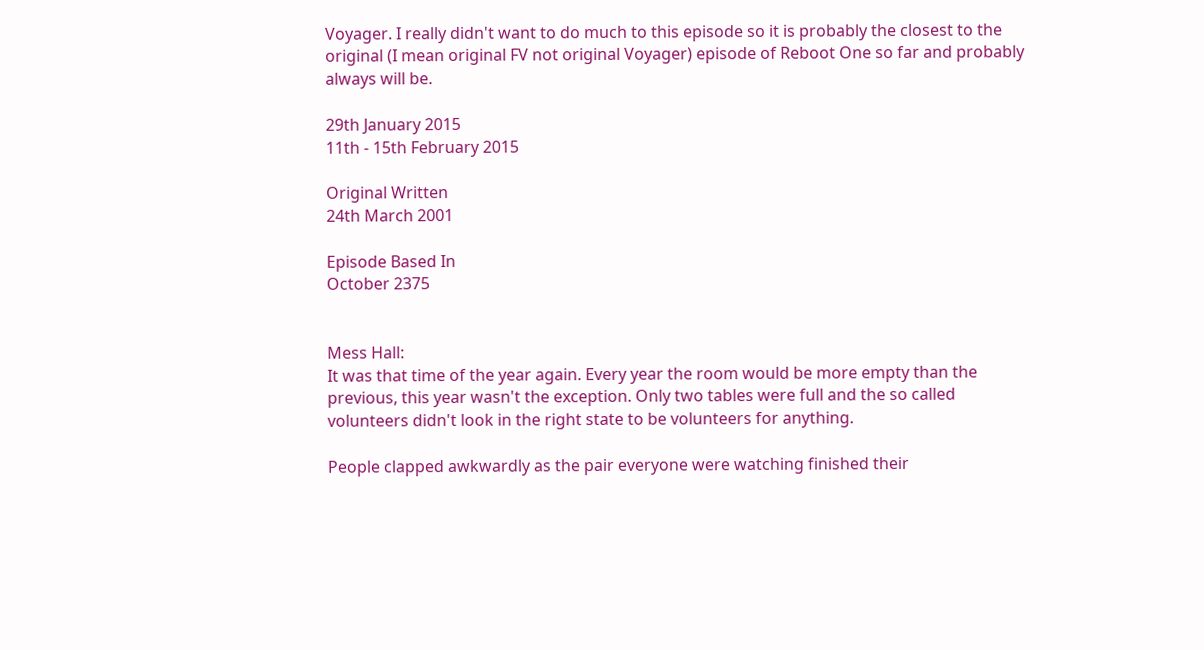Voyager. I really didn't want to do much to this episode so it is probably the closest to the original (I mean original FV not original Voyager) episode of Reboot One so far and probably always will be.

29th January 2015
11th - 15th February 2015

Original Written
24th March 2001

Episode Based In
October 2375


Mess Hall:
It was that time of the year again. Every year the room would be more empty than the previous, this year wasn't the exception. Only two tables were full and the so called volunteers didn't look in the right state to be volunteers for anything.

People clapped awkwardly as the pair everyone were watching finished their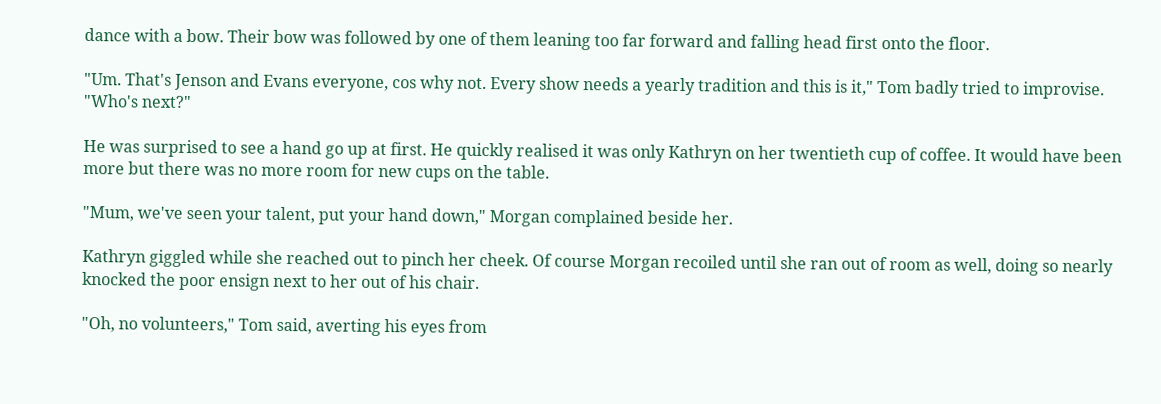dance with a bow. Their bow was followed by one of them leaning too far forward and falling head first onto the floor.

"Um. That's Jenson and Evans everyone, cos why not. Every show needs a yearly tradition and this is it," Tom badly tried to improvise. "Who's next?"

He was surprised to see a hand go up at first. He quickly realised it was only Kathryn on her twentieth cup of coffee. It would have been more but there was no more room for new cups on the table.

"Mum, we've seen your talent, put your hand down," Morgan complained beside her.

Kathryn giggled while she reached out to pinch her cheek. Of course Morgan recoiled until she ran out of room as well, doing so nearly knocked the poor ensign next to her out of his chair.

"Oh, no volunteers," Tom said, averting his eyes from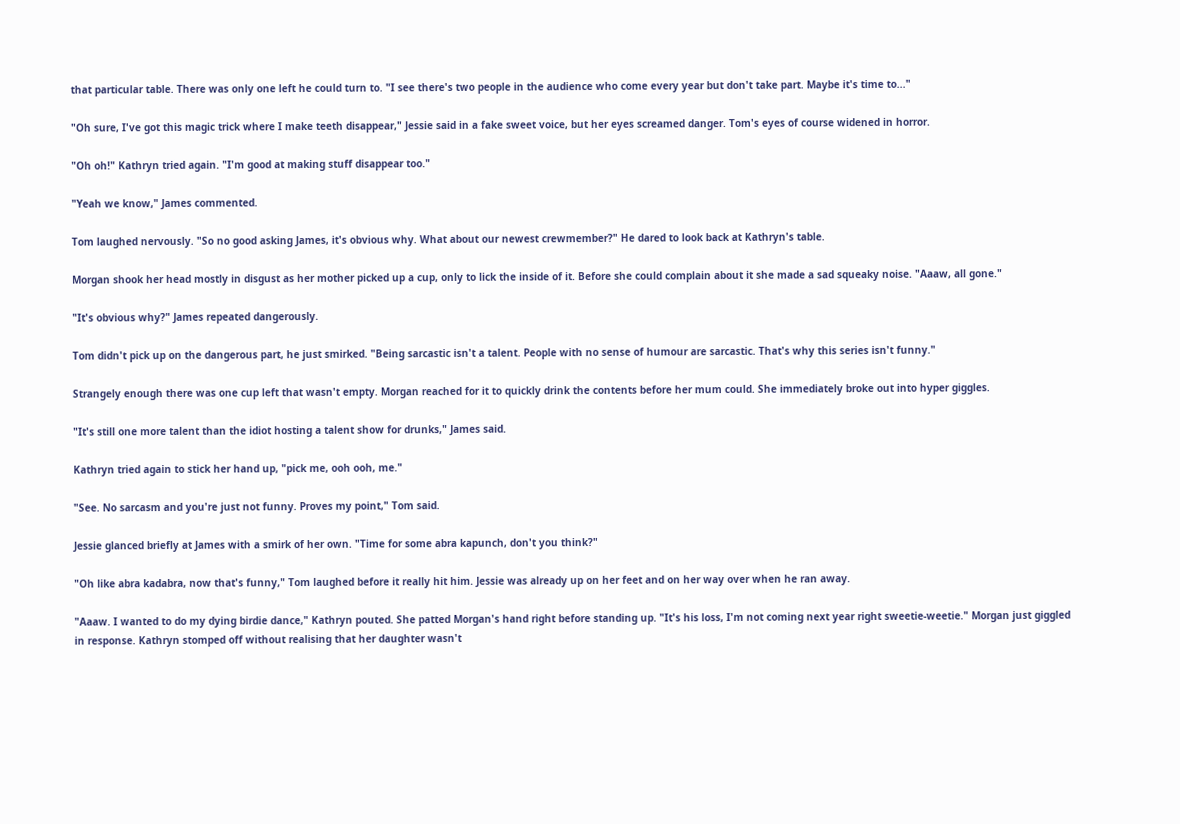that particular table. There was only one left he could turn to. "I see there's two people in the audience who come every year but don't take part. Maybe it's time to..."

"Oh sure, I've got this magic trick where I make teeth disappear," Jessie said in a fake sweet voice, but her eyes screamed danger. Tom's eyes of course widened in horror.

"Oh oh!" Kathryn tried again. "I'm good at making stuff disappear too."

"Yeah we know," James commented.

Tom laughed nervously. "So no good asking James, it's obvious why. What about our newest crewmember?" He dared to look back at Kathryn's table.

Morgan shook her head mostly in disgust as her mother picked up a cup, only to lick the inside of it. Before she could complain about it she made a sad squeaky noise. "Aaaw, all gone."

"It's obvious why?" James repeated dangerously.

Tom didn't pick up on the dangerous part, he just smirked. "Being sarcastic isn't a talent. People with no sense of humour are sarcastic. That's why this series isn't funny."

Strangely enough there was one cup left that wasn't empty. Morgan reached for it to quickly drink the contents before her mum could. She immediately broke out into hyper giggles.

"It's still one more talent than the idiot hosting a talent show for drunks," James said.

Kathryn tried again to stick her hand up, "pick me, ooh ooh, me."

"See. No sarcasm and you're just not funny. Proves my point," Tom said.

Jessie glanced briefly at James with a smirk of her own. "Time for some abra kapunch, don't you think?"

"Oh like abra kadabra, now that's funny," Tom laughed before it really hit him. Jessie was already up on her feet and on her way over when he ran away.

"Aaaw. I wanted to do my dying birdie dance," Kathryn pouted. She patted Morgan's hand right before standing up. "It's his loss, I'm not coming next year right sweetie-weetie." Morgan just giggled in response. Kathryn stomped off without realising that her daughter wasn't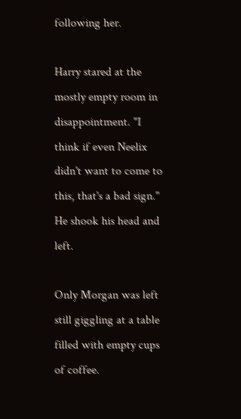following her.

Harry stared at the mostly empty room in disappointment. "I think if even Neelix didn't want to come to this, that's a bad sign." He shook his head and left.

Only Morgan was left still giggling at a table filled with empty cups of coffee.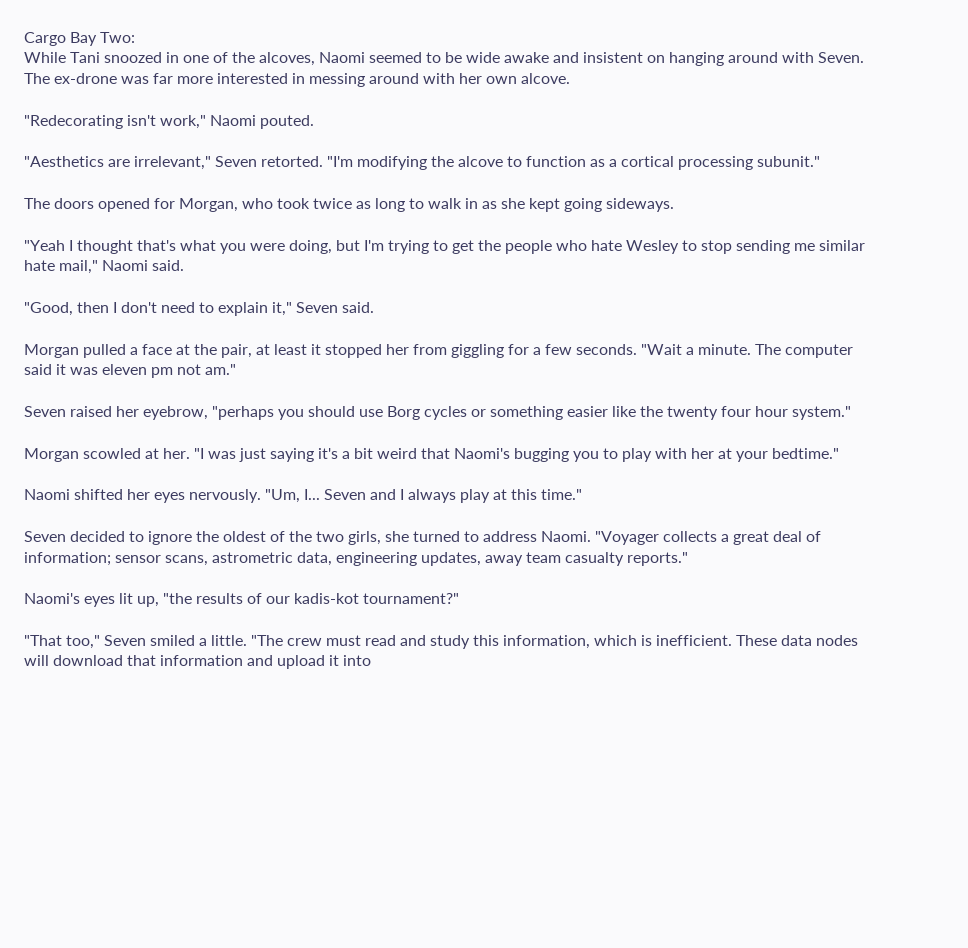Cargo Bay Two:
While Tani snoozed in one of the alcoves, Naomi seemed to be wide awake and insistent on hanging around with Seven. The ex-drone was far more interested in messing around with her own alcove.

"Redecorating isn't work," Naomi pouted.

"Aesthetics are irrelevant," Seven retorted. "I'm modifying the alcove to function as a cortical processing subunit."

The doors opened for Morgan, who took twice as long to walk in as she kept going sideways.

"Yeah I thought that's what you were doing, but I'm trying to get the people who hate Wesley to stop sending me similar hate mail," Naomi said.

"Good, then I don't need to explain it," Seven said.

Morgan pulled a face at the pair, at least it stopped her from giggling for a few seconds. "Wait a minute. The computer said it was eleven pm not am."

Seven raised her eyebrow, "perhaps you should use Borg cycles or something easier like the twenty four hour system."

Morgan scowled at her. "I was just saying it's a bit weird that Naomi's bugging you to play with her at your bedtime."

Naomi shifted her eyes nervously. "Um, I... Seven and I always play at this time."

Seven decided to ignore the oldest of the two girls, she turned to address Naomi. "Voyager collects a great deal of information; sensor scans, astrometric data, engineering updates, away team casualty reports."

Naomi's eyes lit up, "the results of our kadis-kot tournament?"

"That too," Seven smiled a little. "The crew must read and study this information, which is inefficient. These data nodes will download that information and upload it into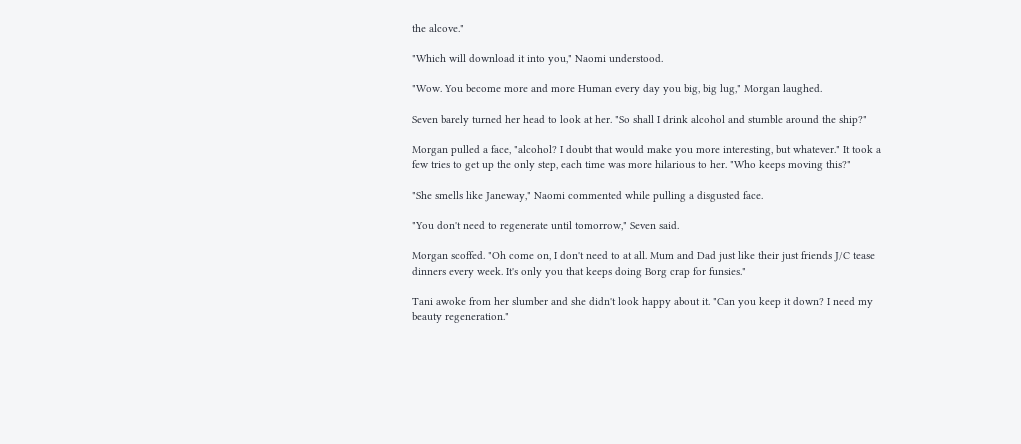the alcove."

"Which will download it into you," Naomi understood.

"Wow. You become more and more Human every day you big, big lug," Morgan laughed.

Seven barely turned her head to look at her. "So shall I drink alcohol and stumble around the ship?"

Morgan pulled a face, "alcohol? I doubt that would make you more interesting, but whatever." It took a few tries to get up the only step, each time was more hilarious to her. "Who keeps moving this?"

"She smells like Janeway," Naomi commented while pulling a disgusted face.

"You don't need to regenerate until tomorrow," Seven said.

Morgan scoffed. "Oh come on, I don't need to at all. Mum and Dad just like their just friends J/C tease dinners every week. It's only you that keeps doing Borg crap for funsies."

Tani awoke from her slumber and she didn't look happy about it. "Can you keep it down? I need my beauty regeneration."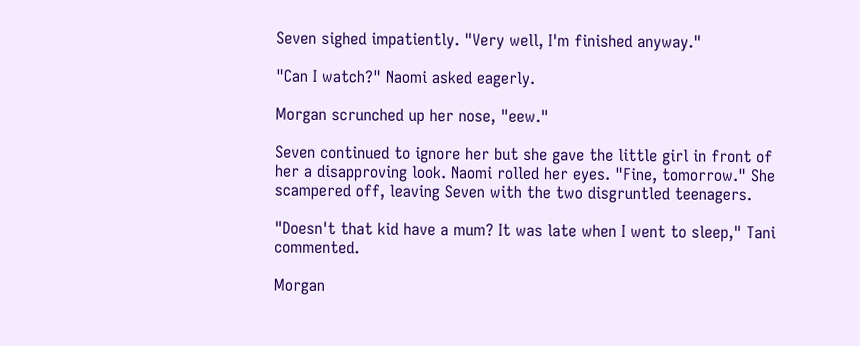Seven sighed impatiently. "Very well, I'm finished anyway."

"Can I watch?" Naomi asked eagerly.

Morgan scrunched up her nose, "eew."

Seven continued to ignore her but she gave the little girl in front of her a disapproving look. Naomi rolled her eyes. "Fine, tomorrow." She scampered off, leaving Seven with the two disgruntled teenagers.

"Doesn't that kid have a mum? It was late when I went to sleep," Tani commented.

Morgan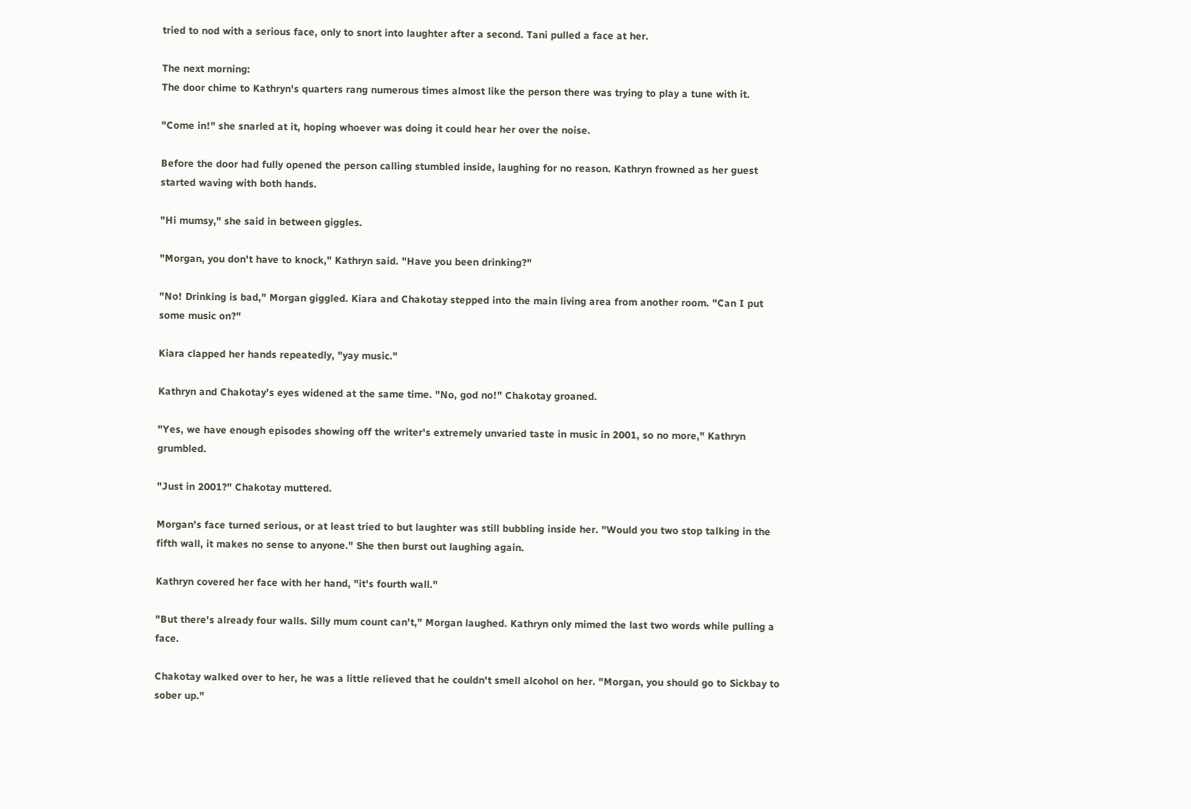tried to nod with a serious face, only to snort into laughter after a second. Tani pulled a face at her.

The next morning:
The door chime to Kathryn's quarters rang numerous times almost like the person there was trying to play a tune with it.

"Come in!" she snarled at it, hoping whoever was doing it could hear her over the noise.

Before the door had fully opened the person calling stumbled inside, laughing for no reason. Kathryn frowned as her guest started waving with both hands.

"Hi mumsy," she said in between giggles.

"Morgan, you don't have to knock," Kathryn said. "Have you been drinking?"

"No! Drinking is bad," Morgan giggled. Kiara and Chakotay stepped into the main living area from another room. "Can I put some music on?"

Kiara clapped her hands repeatedly, "yay music."

Kathryn and Chakotay's eyes widened at the same time. "No, god no!" Chakotay groaned.

"Yes, we have enough episodes showing off the writer's extremely unvaried taste in music in 2001, so no more," Kathryn grumbled.

"Just in 2001?" Chakotay muttered.

Morgan's face turned serious, or at least tried to but laughter was still bubbling inside her. "Would you two stop talking in the fifth wall, it makes no sense to anyone." She then burst out laughing again.

Kathryn covered her face with her hand, "it's fourth wall."

"But there's already four walls. Silly mum count can't," Morgan laughed. Kathryn only mimed the last two words while pulling a face.

Chakotay walked over to her, he was a little relieved that he couldn't smell alcohol on her. "Morgan, you should go to Sickbay to sober up."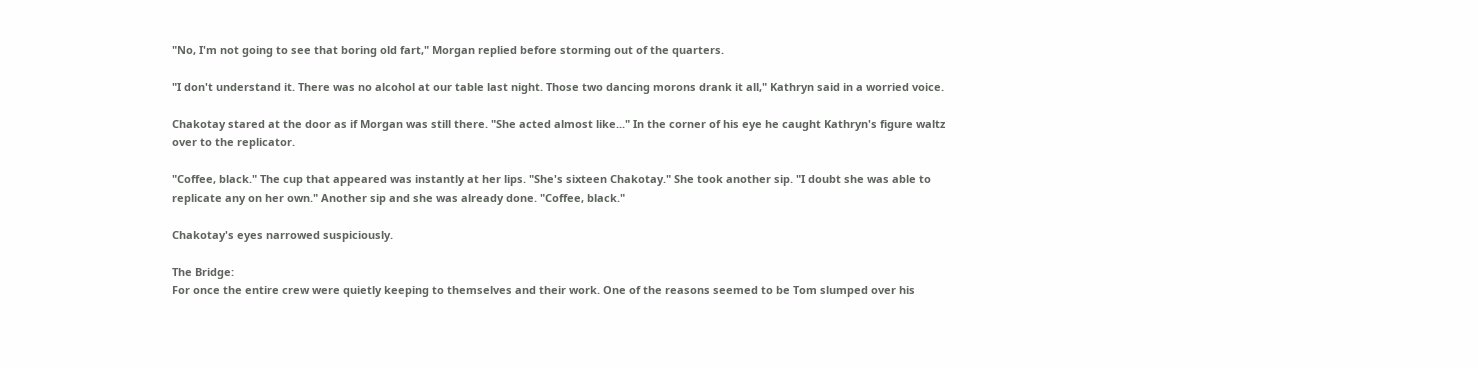"No, I'm not going to see that boring old fart," Morgan replied before storming out of the quarters.

"I don't understand it. There was no alcohol at our table last night. Those two dancing morons drank it all," Kathryn said in a worried voice.

Chakotay stared at the door as if Morgan was still there. "She acted almost like..." In the corner of his eye he caught Kathryn's figure waltz over to the replicator.

"Coffee, black." The cup that appeared was instantly at her lips. "She's sixteen Chakotay." She took another sip. "I doubt she was able to replicate any on her own." Another sip and she was already done. "Coffee, black."

Chakotay's eyes narrowed suspiciously.

The Bridge:
For once the entire crew were quietly keeping to themselves and their work. One of the reasons seemed to be Tom slumped over his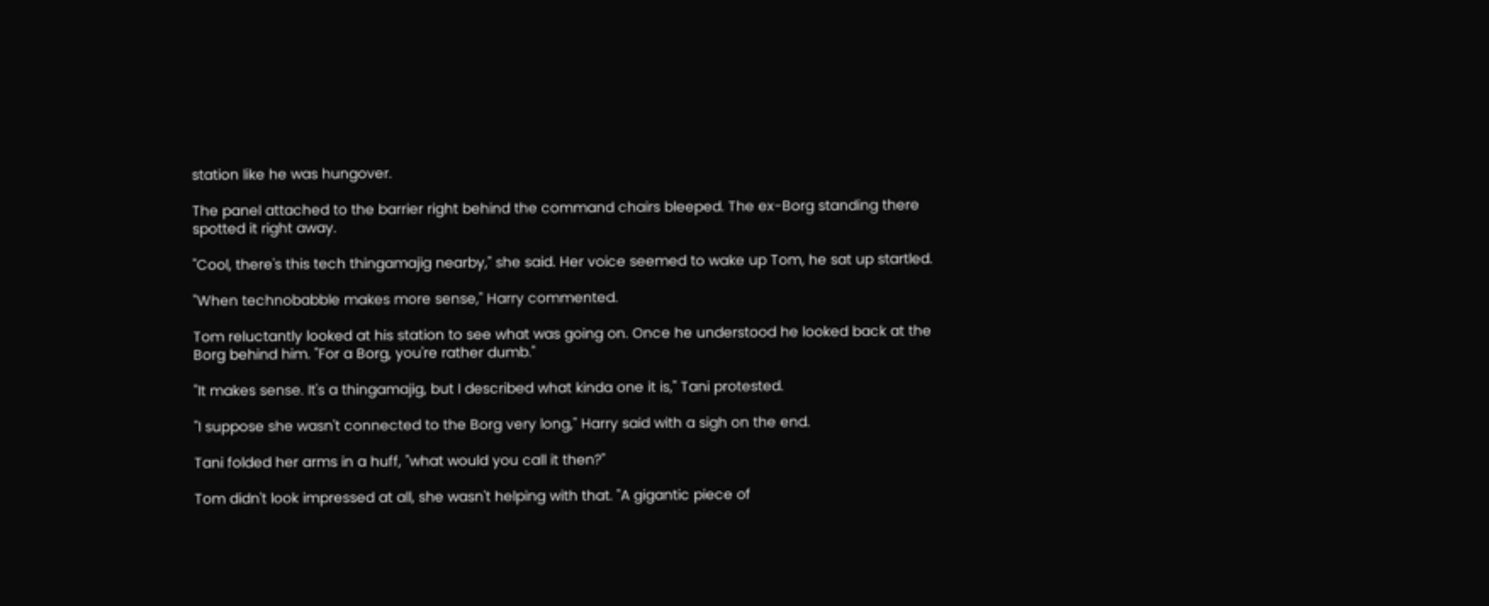station like he was hungover.

The panel attached to the barrier right behind the command chairs bleeped. The ex-Borg standing there spotted it right away.

"Cool, there's this tech thingamajig nearby," she said. Her voice seemed to wake up Tom, he sat up startled.

"When technobabble makes more sense," Harry commented.

Tom reluctantly looked at his station to see what was going on. Once he understood he looked back at the Borg behind him. "For a Borg, you're rather dumb."

"It makes sense. It's a thingamajig, but I described what kinda one it is," Tani protested.

"I suppose she wasn't connected to the Borg very long," Harry said with a sigh on the end.

Tani folded her arms in a huff, "what would you call it then?"

Tom didn't look impressed at all, she wasn't helping with that. "A gigantic piece of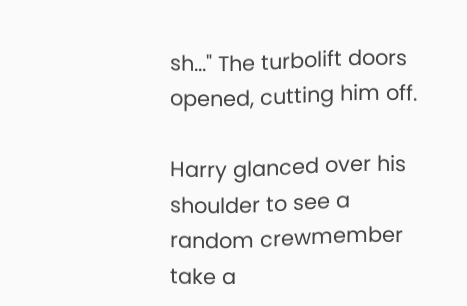sh..." The turbolift doors opened, cutting him off.

Harry glanced over his shoulder to see a random crewmember take a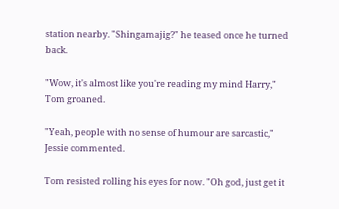station nearby. "Shingamajig?" he teased once he turned back.

"Wow, it's almost like you're reading my mind Harry," Tom groaned.

"Yeah, people with no sense of humour are sarcastic," Jessie commented.

Tom resisted rolling his eyes for now. "Oh god, just get it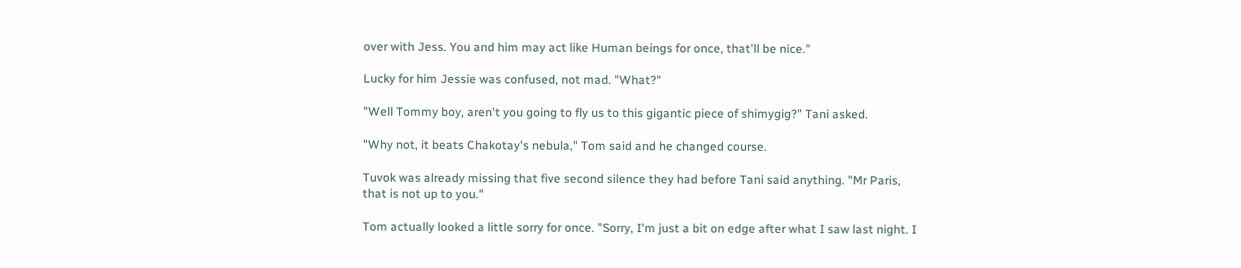over with Jess. You and him may act like Human beings for once, that'll be nice."

Lucky for him Jessie was confused, not mad. "What?"

"Well Tommy boy, aren't you going to fly us to this gigantic piece of shimygig?" Tani asked.

"Why not, it beats Chakotay's nebula," Tom said and he changed course.

Tuvok was already missing that five second silence they had before Tani said anything. "Mr Paris, that is not up to you."

Tom actually looked a little sorry for once. "Sorry, I'm just a bit on edge after what I saw last night. I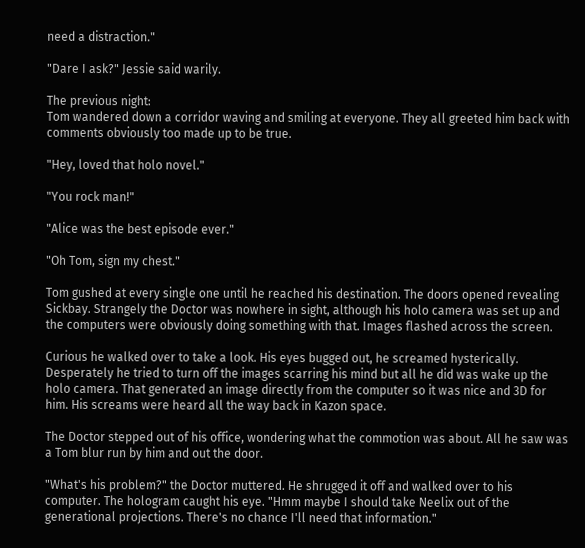need a distraction."

"Dare I ask?" Jessie said warily.

The previous night:
Tom wandered down a corridor waving and smiling at everyone. They all greeted him back with comments obviously too made up to be true.

"Hey, loved that holo novel."

"You rock man!"

"Alice was the best episode ever."

"Oh Tom, sign my chest."

Tom gushed at every single one until he reached his destination. The doors opened revealing Sickbay. Strangely the Doctor was nowhere in sight, although his holo camera was set up and the computers were obviously doing something with that. Images flashed across the screen.

Curious he walked over to take a look. His eyes bugged out, he screamed hysterically. Desperately he tried to turn off the images scarring his mind but all he did was wake up the holo camera. That generated an image directly from the computer so it was nice and 3D for him. His screams were heard all the way back in Kazon space.

The Doctor stepped out of his office, wondering what the commotion was about. All he saw was a Tom blur run by him and out the door.

"What's his problem?" the Doctor muttered. He shrugged it off and walked over to his computer. The hologram caught his eye. "Hmm maybe I should take Neelix out of the generational projections. There's no chance I'll need that information."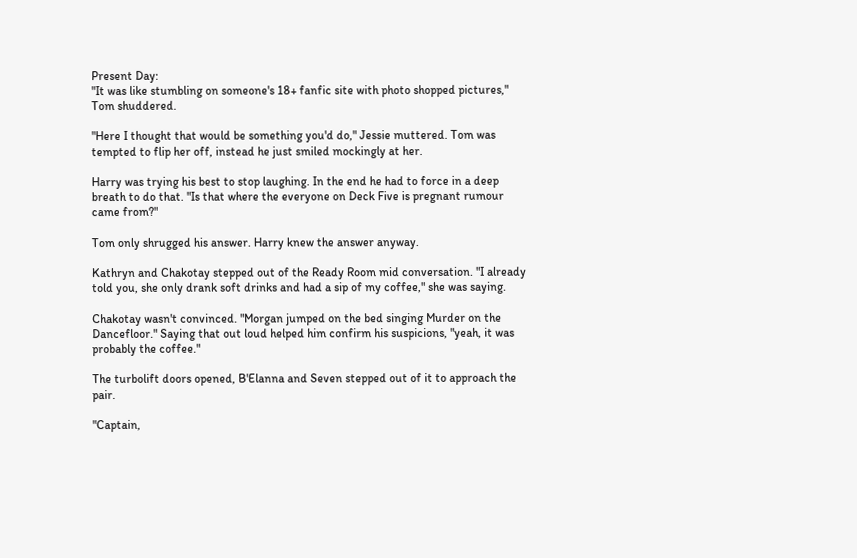Present Day:
"It was like stumbling on someone's 18+ fanfic site with photo shopped pictures," Tom shuddered.

"Here I thought that would be something you'd do," Jessie muttered. Tom was tempted to flip her off, instead he just smiled mockingly at her.

Harry was trying his best to stop laughing. In the end he had to force in a deep breath to do that. "Is that where the everyone on Deck Five is pregnant rumour came from?"

Tom only shrugged his answer. Harry knew the answer anyway.

Kathryn and Chakotay stepped out of the Ready Room mid conversation. "I already told you, she only drank soft drinks and had a sip of my coffee," she was saying.

Chakotay wasn't convinced. "Morgan jumped on the bed singing Murder on the Dancefloor." Saying that out loud helped him confirm his suspicions, "yeah, it was probably the coffee."

The turbolift doors opened, B'Elanna and Seven stepped out of it to approach the pair.

"Captain,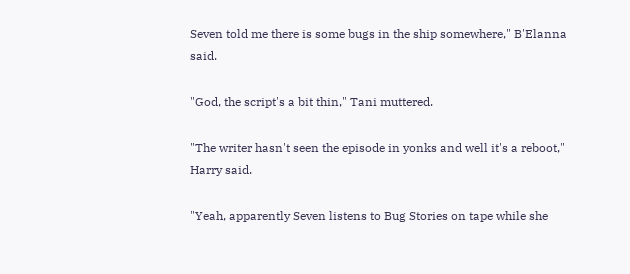Seven told me there is some bugs in the ship somewhere," B'Elanna said.

"God, the script's a bit thin," Tani muttered.

"The writer hasn't seen the episode in yonks and well it's a reboot," Harry said.

"Yeah, apparently Seven listens to Bug Stories on tape while she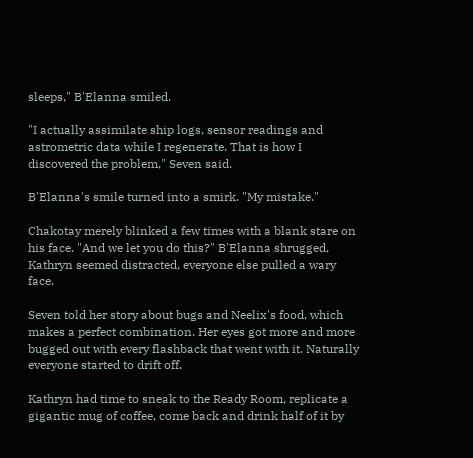sleeps," B'Elanna smiled.

"I actually assimilate ship logs, sensor readings and astrometric data while I regenerate. That is how I discovered the problem," Seven said.

B'Elanna's smile turned into a smirk. "My mistake."

Chakotay merely blinked a few times with a blank stare on his face. "And we let you do this?" B'Elanna shrugged, Kathryn seemed distracted, everyone else pulled a wary face.

Seven told her story about bugs and Neelix's food, which makes a perfect combination. Her eyes got more and more bugged out with every flashback that went with it. Naturally everyone started to drift off.

Kathryn had time to sneak to the Ready Room, replicate a gigantic mug of coffee, come back and drink half of it by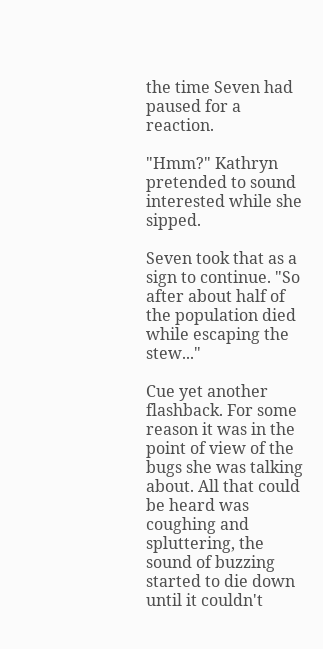the time Seven had paused for a reaction.

"Hmm?" Kathryn pretended to sound interested while she sipped.

Seven took that as a sign to continue. "So after about half of the population died while escaping the stew..."

Cue yet another flashback. For some reason it was in the point of view of the bugs she was talking about. All that could be heard was coughing and spluttering, the sound of buzzing started to die down until it couldn't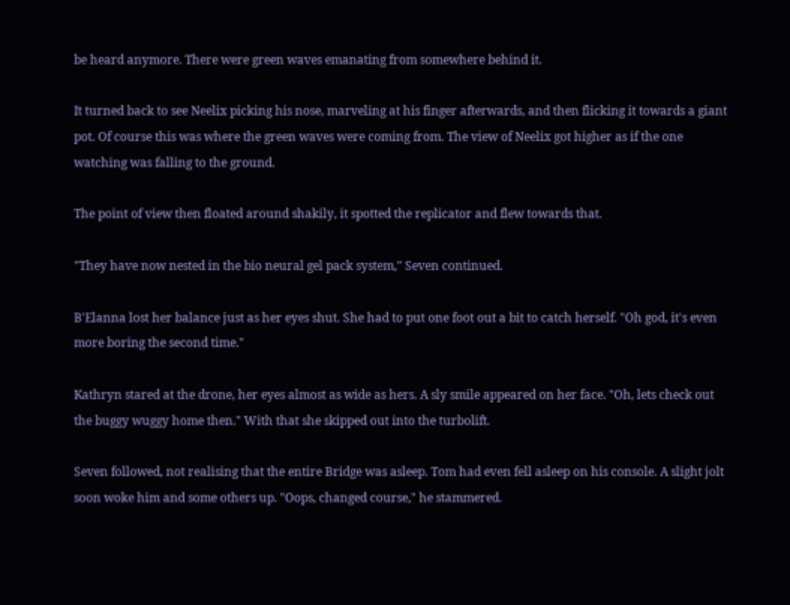be heard anymore. There were green waves emanating from somewhere behind it.

It turned back to see Neelix picking his nose, marveling at his finger afterwards, and then flicking it towards a giant pot. Of course this was where the green waves were coming from. The view of Neelix got higher as if the one watching was falling to the ground.

The point of view then floated around shakily, it spotted the replicator and flew towards that.

"They have now nested in the bio neural gel pack system," Seven continued.

B'Elanna lost her balance just as her eyes shut. She had to put one foot out a bit to catch herself. "Oh god, it's even more boring the second time."

Kathryn stared at the drone, her eyes almost as wide as hers. A sly smile appeared on her face. "Oh, lets check out the buggy wuggy home then." With that she skipped out into the turbolift.

Seven followed, not realising that the entire Bridge was asleep. Tom had even fell asleep on his console. A slight jolt soon woke him and some others up. "Oops, changed course," he stammered.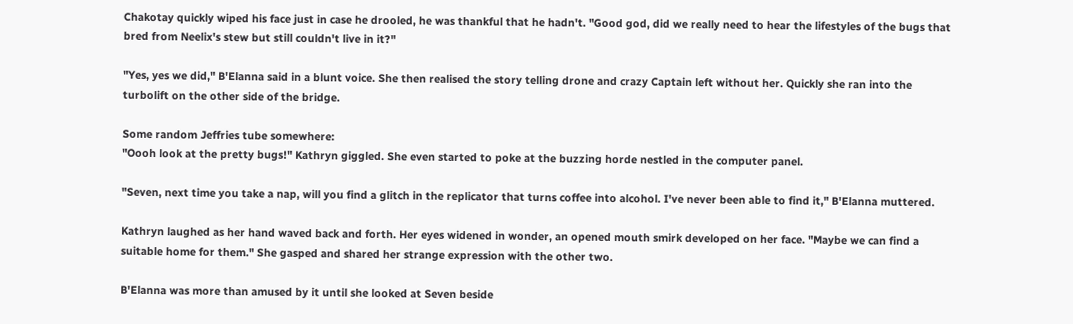Chakotay quickly wiped his face just in case he drooled, he was thankful that he hadn't. "Good god, did we really need to hear the lifestyles of the bugs that bred from Neelix's stew but still couldn't live in it?"

"Yes, yes we did," B'Elanna said in a blunt voice. She then realised the story telling drone and crazy Captain left without her. Quickly she ran into the turbolift on the other side of the bridge.

Some random Jeffries tube somewhere:
"Oooh look at the pretty bugs!" Kathryn giggled. She even started to poke at the buzzing horde nestled in the computer panel.

"Seven, next time you take a nap, will you find a glitch in the replicator that turns coffee into alcohol. I've never been able to find it," B'Elanna muttered.

Kathryn laughed as her hand waved back and forth. Her eyes widened in wonder, an opened mouth smirk developed on her face. "Maybe we can find a suitable home for them." She gasped and shared her strange expression with the other two.

B'Elanna was more than amused by it until she looked at Seven beside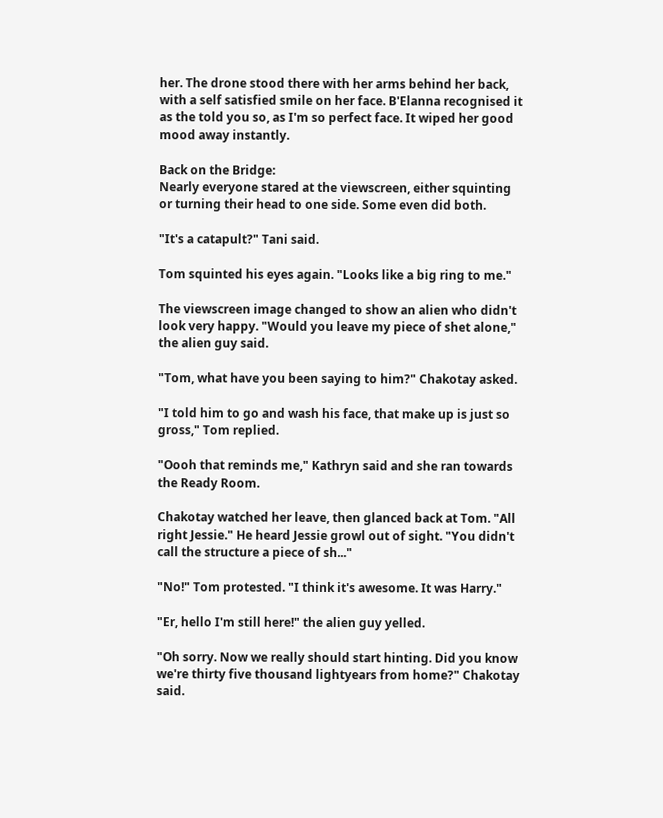her. The drone stood there with her arms behind her back, with a self satisfied smile on her face. B'Elanna recognised it as the told you so, as I'm so perfect face. It wiped her good mood away instantly.

Back on the Bridge:
Nearly everyone stared at the viewscreen, either squinting or turning their head to one side. Some even did both.

"It's a catapult?" Tani said.

Tom squinted his eyes again. "Looks like a big ring to me."

The viewscreen image changed to show an alien who didn't look very happy. "Would you leave my piece of shet alone," the alien guy said.

"Tom, what have you been saying to him?" Chakotay asked.

"I told him to go and wash his face, that make up is just so gross," Tom replied.

"Oooh that reminds me," Kathryn said and she ran towards the Ready Room.

Chakotay watched her leave, then glanced back at Tom. "All right Jessie." He heard Jessie growl out of sight. "You didn't call the structure a piece of sh..."

"No!" Tom protested. "I think it's awesome. It was Harry."

"Er, hello I'm still here!" the alien guy yelled.

"Oh sorry. Now we really should start hinting. Did you know we're thirty five thousand lightyears from home?" Chakotay said.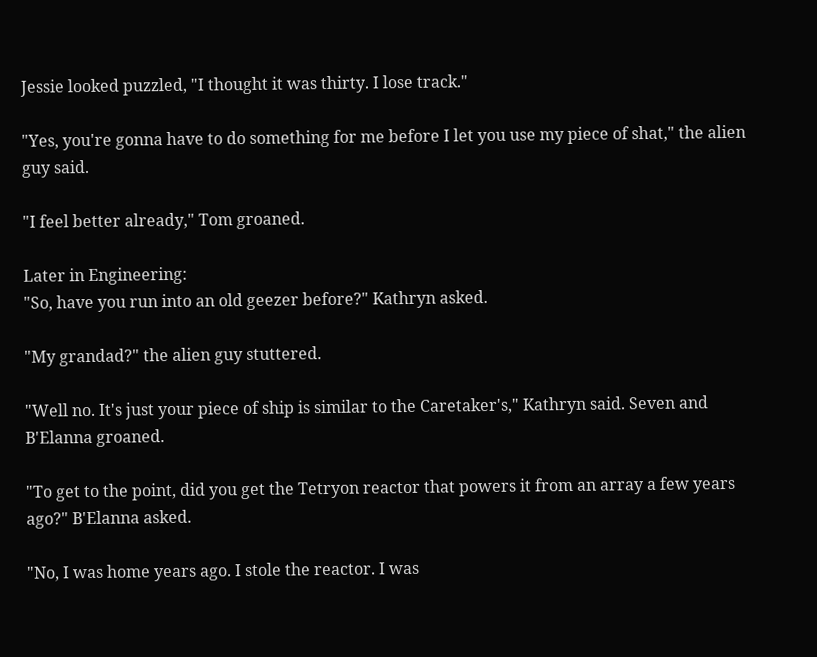Jessie looked puzzled, "I thought it was thirty. I lose track."

"Yes, you're gonna have to do something for me before I let you use my piece of shat," the alien guy said.

"I feel better already," Tom groaned.

Later in Engineering:
"So, have you run into an old geezer before?" Kathryn asked.

"My grandad?" the alien guy stuttered.

"Well no. It's just your piece of ship is similar to the Caretaker's," Kathryn said. Seven and B'Elanna groaned.

"To get to the point, did you get the Tetryon reactor that powers it from an array a few years ago?" B'Elanna asked.

"No, I was home years ago. I stole the reactor. I was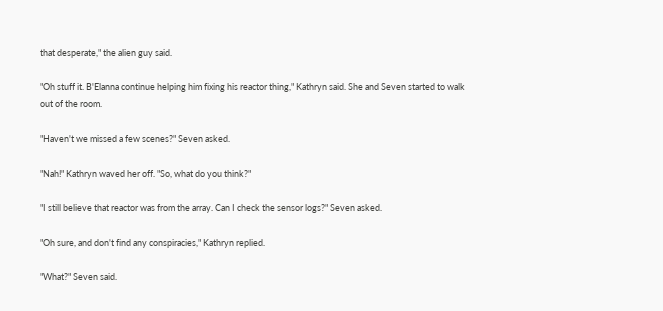that desperate," the alien guy said.

"Oh stuff it. B'Elanna continue helping him fixing his reactor thing," Kathryn said. She and Seven started to walk out of the room.

"Haven't we missed a few scenes?" Seven asked.

"Nah!" Kathryn waved her off. "So, what do you think?"

"I still believe that reactor was from the array. Can I check the sensor logs?" Seven asked.

"Oh sure, and don't find any conspiracies," Kathryn replied.

"What?" Seven said.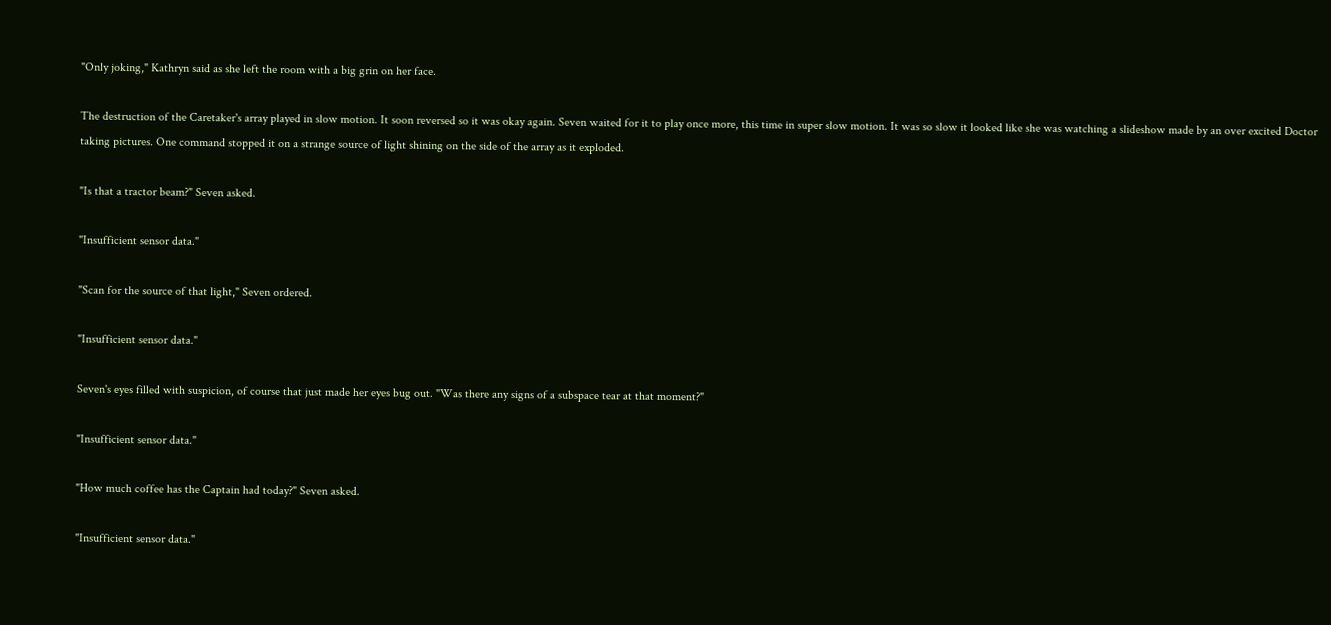"Only joking," Kathryn said as she left the room with a big grin on her face.

The destruction of the Caretaker's array played in slow motion. It soon reversed so it was okay again. Seven waited for it to play once more, this time in super slow motion. It was so slow it looked like she was watching a slideshow made by an over excited Doctor taking pictures. One command stopped it on a strange source of light shining on the side of the array as it exploded.

"Is that a tractor beam?" Seven asked.

"Insufficient sensor data."

"Scan for the source of that light," Seven ordered.

"Insufficient sensor data."

Seven's eyes filled with suspicion, of course that just made her eyes bug out. "Was there any signs of a subspace tear at that moment?"

"Insufficient sensor data."

"How much coffee has the Captain had today?" Seven asked.

"Insufficient sensor data."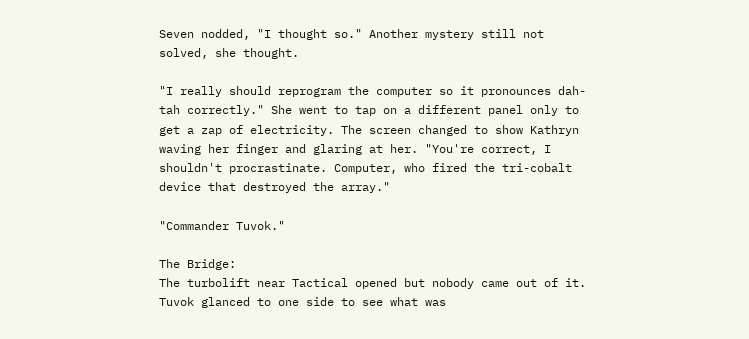Seven nodded, "I thought so." Another mystery still not solved, she thought.

"I really should reprogram the computer so it pronounces dah-tah correctly." She went to tap on a different panel only to get a zap of electricity. The screen changed to show Kathryn waving her finger and glaring at her. "You're correct, I shouldn't procrastinate. Computer, who fired the tri-cobalt device that destroyed the array."

"Commander Tuvok."

The Bridge:
The turbolift near Tactical opened but nobody came out of it. Tuvok glanced to one side to see what was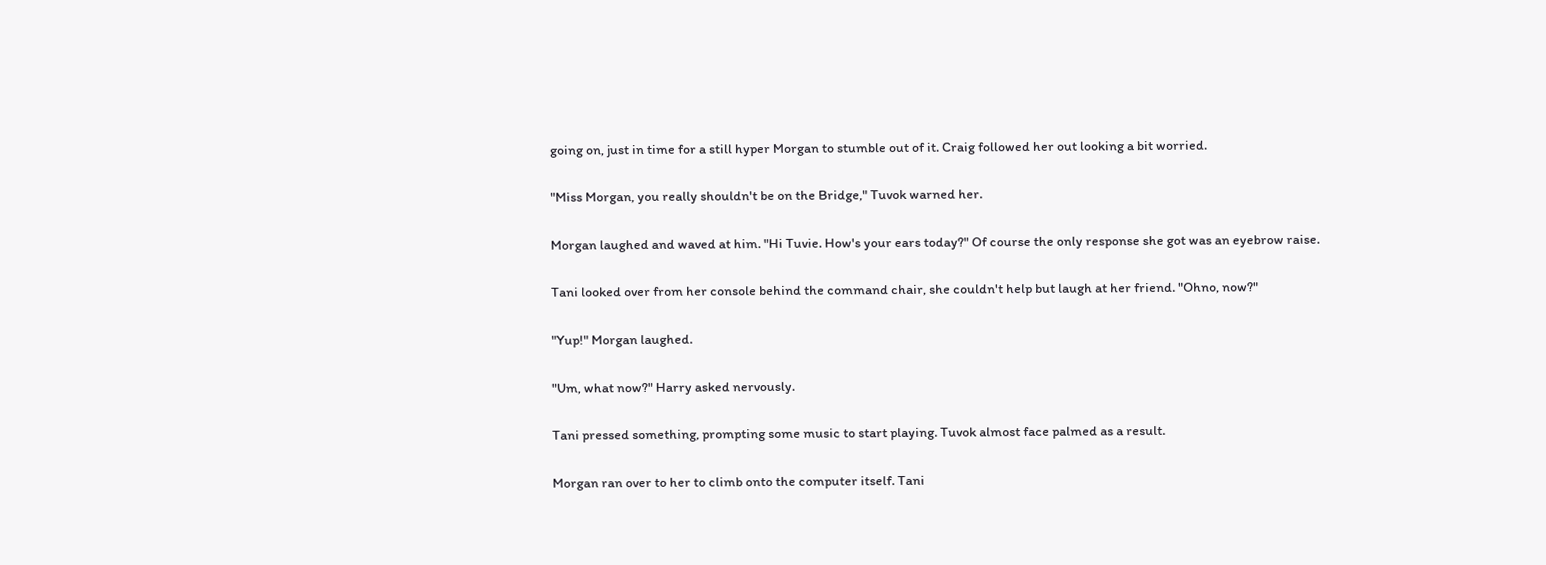going on, just in time for a still hyper Morgan to stumble out of it. Craig followed her out looking a bit worried.

"Miss Morgan, you really shouldn't be on the Bridge," Tuvok warned her.

Morgan laughed and waved at him. "Hi Tuvie. How's your ears today?" Of course the only response she got was an eyebrow raise.

Tani looked over from her console behind the command chair, she couldn't help but laugh at her friend. "Ohno, now?"

"Yup!" Morgan laughed.

"Um, what now?" Harry asked nervously.

Tani pressed something, prompting some music to start playing. Tuvok almost face palmed as a result.

Morgan ran over to her to climb onto the computer itself. Tani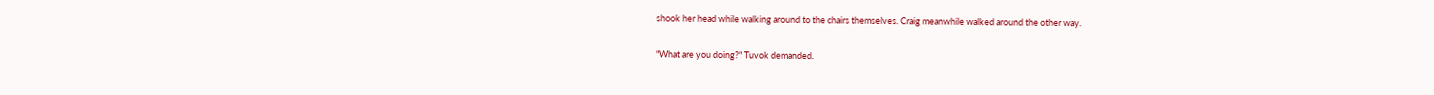shook her head while walking around to the chairs themselves. Craig meanwhile walked around the other way.

"What are you doing?" Tuvok demanded.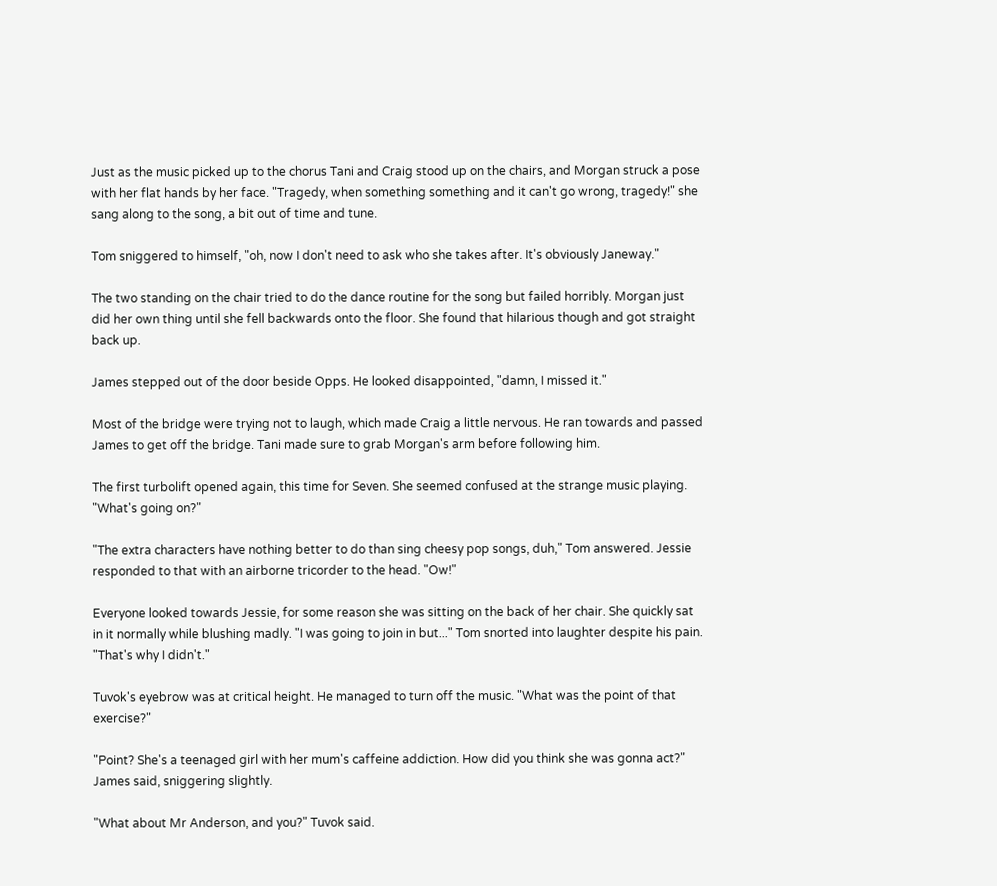Just as the music picked up to the chorus Tani and Craig stood up on the chairs, and Morgan struck a pose with her flat hands by her face. "Tragedy, when something something and it can't go wrong, tragedy!" she sang along to the song, a bit out of time and tune.

Tom sniggered to himself, "oh, now I don't need to ask who she takes after. It's obviously Janeway."

The two standing on the chair tried to do the dance routine for the song but failed horribly. Morgan just did her own thing until she fell backwards onto the floor. She found that hilarious though and got straight back up.

James stepped out of the door beside Opps. He looked disappointed, "damn, I missed it."

Most of the bridge were trying not to laugh, which made Craig a little nervous. He ran towards and passed James to get off the bridge. Tani made sure to grab Morgan's arm before following him.

The first turbolift opened again, this time for Seven. She seemed confused at the strange music playing. "What's going on?"

"The extra characters have nothing better to do than sing cheesy pop songs, duh," Tom answered. Jessie responded to that with an airborne tricorder to the head. "Ow!"

Everyone looked towards Jessie, for some reason she was sitting on the back of her chair. She quickly sat in it normally while blushing madly. "I was going to join in but..." Tom snorted into laughter despite his pain. "That's why I didn't."

Tuvok's eyebrow was at critical height. He managed to turn off the music. "What was the point of that exercise?"

"Point? She's a teenaged girl with her mum's caffeine addiction. How did you think she was gonna act?" James said, sniggering slightly.

"What about Mr Anderson, and you?" Tuvok said.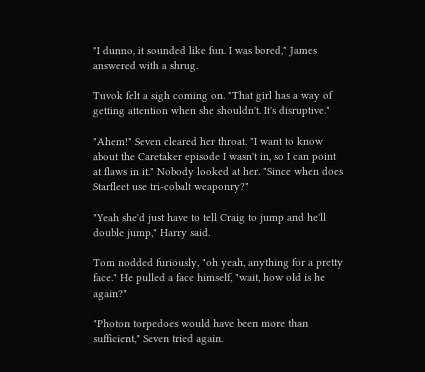"I dunno, it sounded like fun. I was bored," James answered with a shrug.

Tuvok felt a sigh coming on. "That girl has a way of getting attention when she shouldn't. It's disruptive."

"Ahem!" Seven cleared her throat. "I want to know about the Caretaker episode I wasn't in, so I can point at flaws in it." Nobody looked at her. "Since when does Starfleet use tri-cobalt weaponry?"

"Yeah she'd just have to tell Craig to jump and he'll double jump," Harry said.

Tom nodded furiously, "oh yeah, anything for a pretty face." He pulled a face himself, "wait, how old is he again?"

"Photon torpedoes would have been more than sufficient," Seven tried again.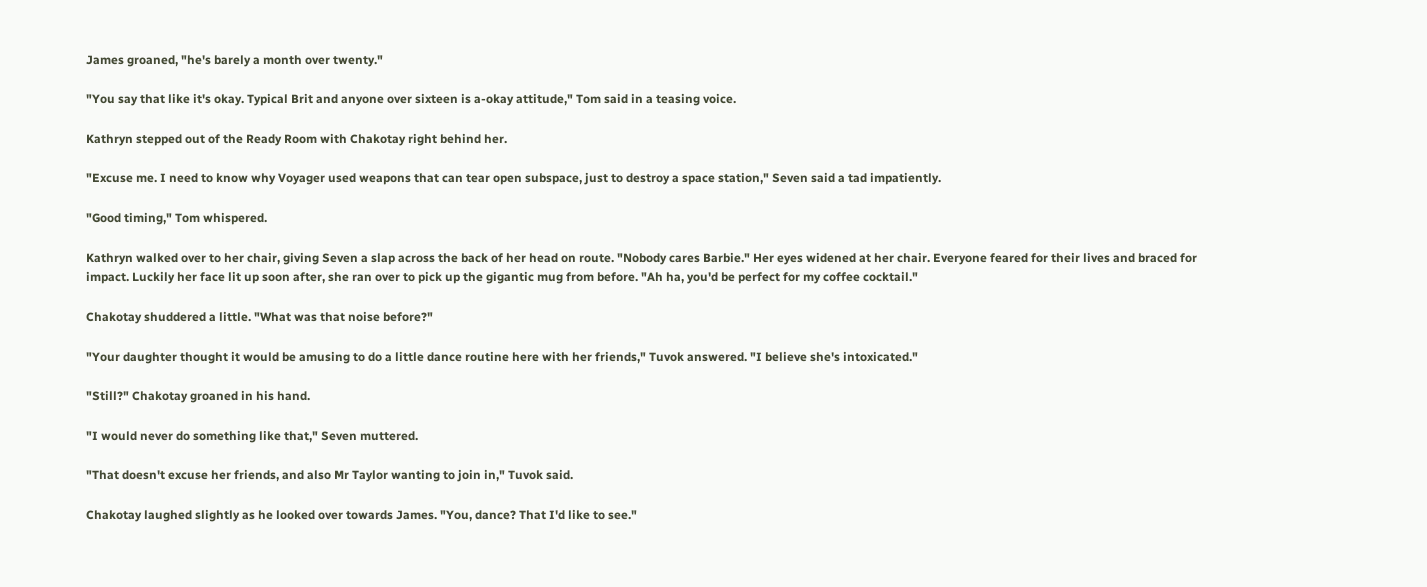James groaned, "he's barely a month over twenty."

"You say that like it's okay. Typical Brit and anyone over sixteen is a-okay attitude," Tom said in a teasing voice.

Kathryn stepped out of the Ready Room with Chakotay right behind her.

"Excuse me. I need to know why Voyager used weapons that can tear open subspace, just to destroy a space station," Seven said a tad impatiently.

"Good timing," Tom whispered.

Kathryn walked over to her chair, giving Seven a slap across the back of her head on route. "Nobody cares Barbie." Her eyes widened at her chair. Everyone feared for their lives and braced for impact. Luckily her face lit up soon after, she ran over to pick up the gigantic mug from before. "Ah ha, you'd be perfect for my coffee cocktail."

Chakotay shuddered a little. "What was that noise before?"

"Your daughter thought it would be amusing to do a little dance routine here with her friends," Tuvok answered. "I believe she's intoxicated."

"Still?" Chakotay groaned in his hand.

"I would never do something like that," Seven muttered.

"That doesn't excuse her friends, and also Mr Taylor wanting to join in," Tuvok said.

Chakotay laughed slightly as he looked over towards James. "You, dance? That I'd like to see."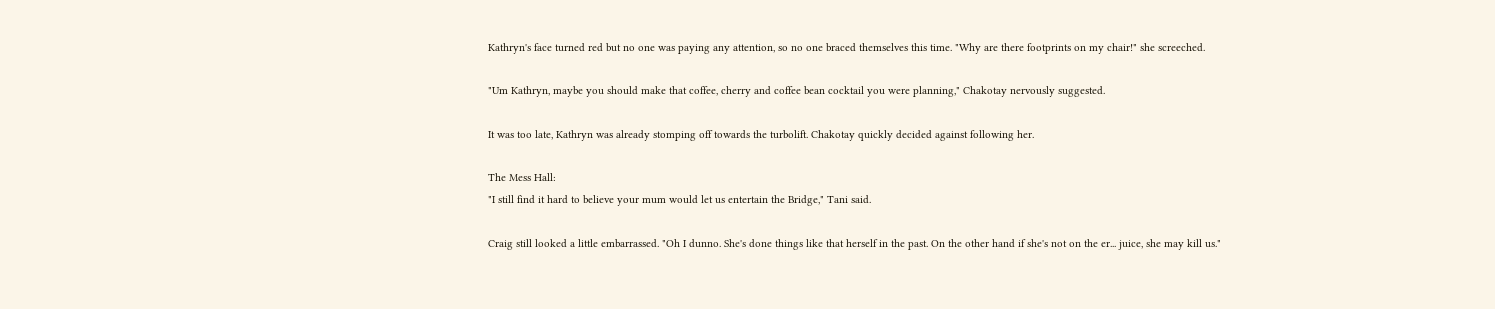Kathryn's face turned red but no one was paying any attention, so no one braced themselves this time. "Why are there footprints on my chair!" she screeched.

"Um Kathryn, maybe you should make that coffee, cherry and coffee bean cocktail you were planning," Chakotay nervously suggested.

It was too late, Kathryn was already stomping off towards the turbolift. Chakotay quickly decided against following her.

The Mess Hall:
"I still find it hard to believe your mum would let us entertain the Bridge," Tani said.

Craig still looked a little embarrassed. "Oh I dunno. She's done things like that herself in the past. On the other hand if she's not on the er... juice, she may kill us."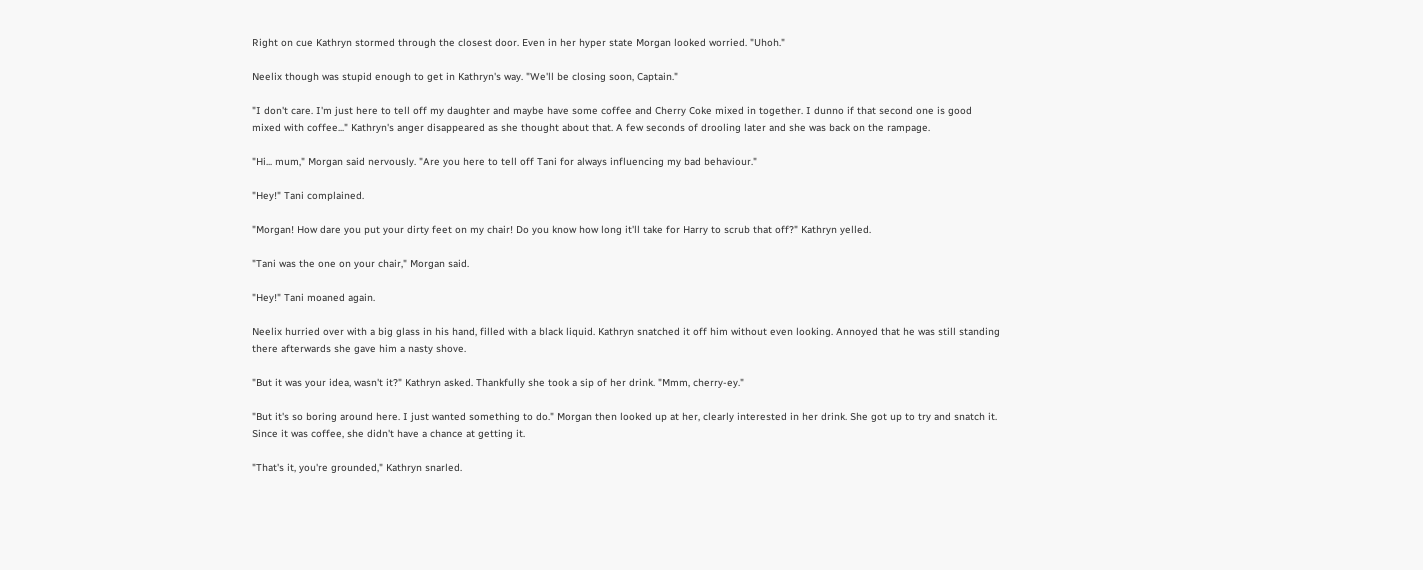Right on cue Kathryn stormed through the closest door. Even in her hyper state Morgan looked worried. "Uhoh."

Neelix though was stupid enough to get in Kathryn's way. "We'll be closing soon, Captain."

"I don't care. I'm just here to tell off my daughter and maybe have some coffee and Cherry Coke mixed in together. I dunno if that second one is good mixed with coffee..." Kathryn's anger disappeared as she thought about that. A few seconds of drooling later and she was back on the rampage.

"Hi... mum," Morgan said nervously. "Are you here to tell off Tani for always influencing my bad behaviour."

"Hey!" Tani complained.

"Morgan! How dare you put your dirty feet on my chair! Do you know how long it'll take for Harry to scrub that off?" Kathryn yelled.

"Tani was the one on your chair," Morgan said.

"Hey!" Tani moaned again.

Neelix hurried over with a big glass in his hand, filled with a black liquid. Kathryn snatched it off him without even looking. Annoyed that he was still standing there afterwards she gave him a nasty shove.

"But it was your idea, wasn't it?" Kathryn asked. Thankfully she took a sip of her drink. "Mmm, cherry-ey."

"But it's so boring around here. I just wanted something to do." Morgan then looked up at her, clearly interested in her drink. She got up to try and snatch it. Since it was coffee, she didn't have a chance at getting it.

"That's it, you're grounded," Kathryn snarled.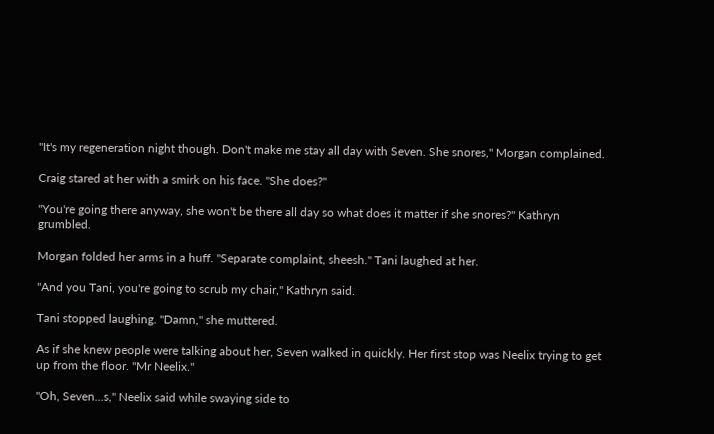"It's my regeneration night though. Don't make me stay all day with Seven. She snores," Morgan complained.

Craig stared at her with a smirk on his face. "She does?"

"You're going there anyway, she won't be there all day so what does it matter if she snores?" Kathryn grumbled.

Morgan folded her arms in a huff. "Separate complaint, sheesh." Tani laughed at her.

"And you Tani, you're going to scrub my chair," Kathryn said.

Tani stopped laughing. "Damn," she muttered.

As if she knew people were talking about her, Seven walked in quickly. Her first stop was Neelix trying to get up from the floor. "Mr Neelix."

"Oh, Seven...s," Neelix said while swaying side to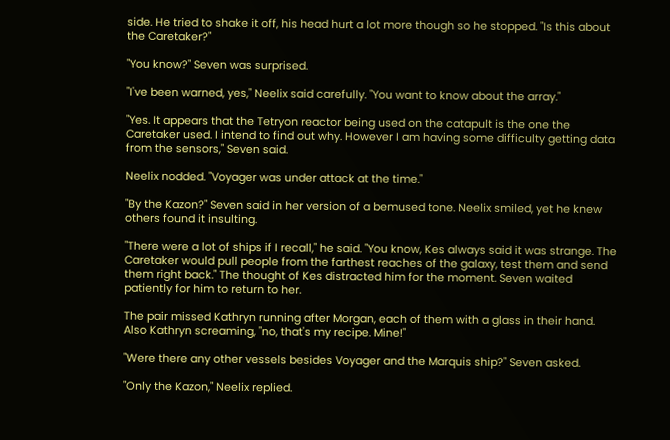side. He tried to shake it off, his head hurt a lot more though so he stopped. "Is this about the Caretaker?"

"You know?" Seven was surprised.

"I've been warned, yes," Neelix said carefully. "You want to know about the array."

"Yes. It appears that the Tetryon reactor being used on the catapult is the one the Caretaker used. I intend to find out why. However I am having some difficulty getting data from the sensors," Seven said.

Neelix nodded. "Voyager was under attack at the time."

"By the Kazon?" Seven said in her version of a bemused tone. Neelix smiled, yet he knew others found it insulting.

"There were a lot of ships if I recall," he said. "You know, Kes always said it was strange. The Caretaker would pull people from the farthest reaches of the galaxy, test them and send them right back." The thought of Kes distracted him for the moment. Seven waited patiently for him to return to her.

The pair missed Kathryn running after Morgan, each of them with a glass in their hand. Also Kathryn screaming, "no, that's my recipe. Mine!"

"Were there any other vessels besides Voyager and the Marquis ship?" Seven asked.

"Only the Kazon," Neelix replied.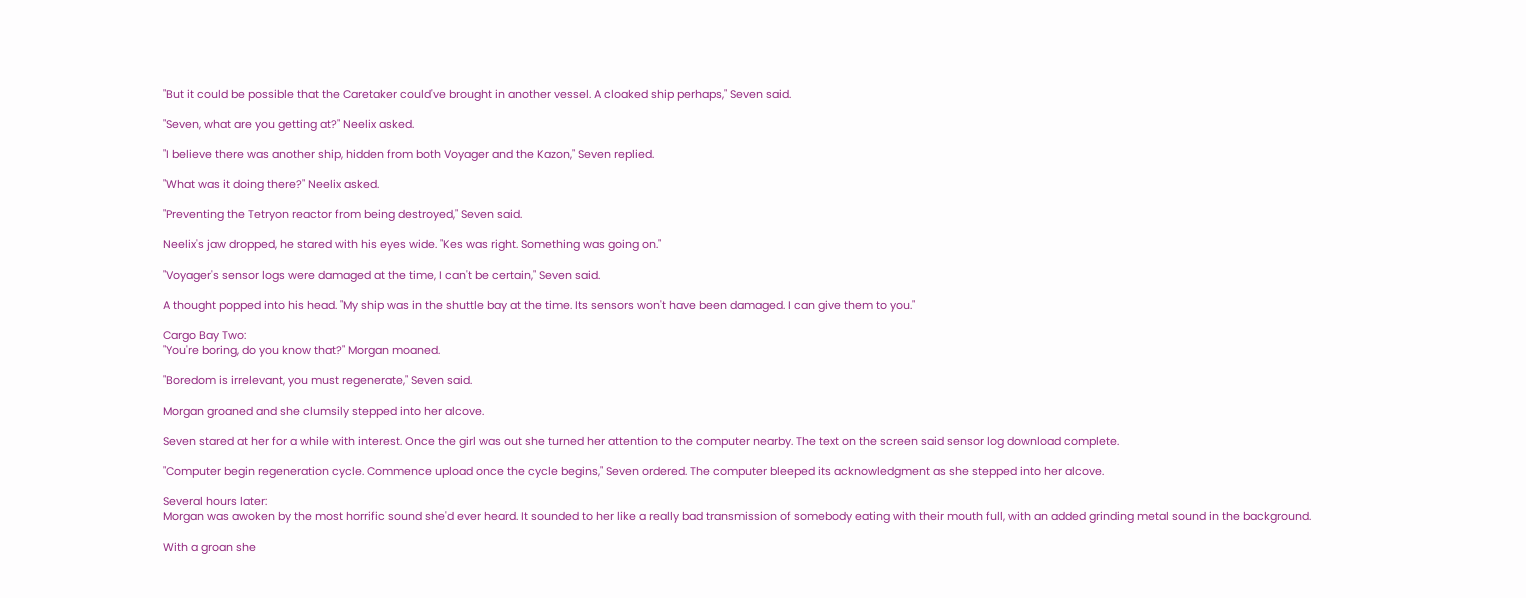"But it could be possible that the Caretaker could've brought in another vessel. A cloaked ship perhaps," Seven said.

"Seven, what are you getting at?" Neelix asked.

"I believe there was another ship, hidden from both Voyager and the Kazon," Seven replied.

"What was it doing there?" Neelix asked.

"Preventing the Tetryon reactor from being destroyed," Seven said.

Neelix's jaw dropped, he stared with his eyes wide. "Kes was right. Something was going on."

"Voyager's sensor logs were damaged at the time, I can't be certain," Seven said.

A thought popped into his head. "My ship was in the shuttle bay at the time. Its sensors won't have been damaged. I can give them to you."

Cargo Bay Two:
"You're boring, do you know that?" Morgan moaned.

"Boredom is irrelevant, you must regenerate," Seven said.

Morgan groaned and she clumsily stepped into her alcove.

Seven stared at her for a while with interest. Once the girl was out she turned her attention to the computer nearby. The text on the screen said sensor log download complete.

"Computer begin regeneration cycle. Commence upload once the cycle begins," Seven ordered. The computer bleeped its acknowledgment as she stepped into her alcove.

Several hours later:
Morgan was awoken by the most horrific sound she'd ever heard. It sounded to her like a really bad transmission of somebody eating with their mouth full, with an added grinding metal sound in the background.

With a groan she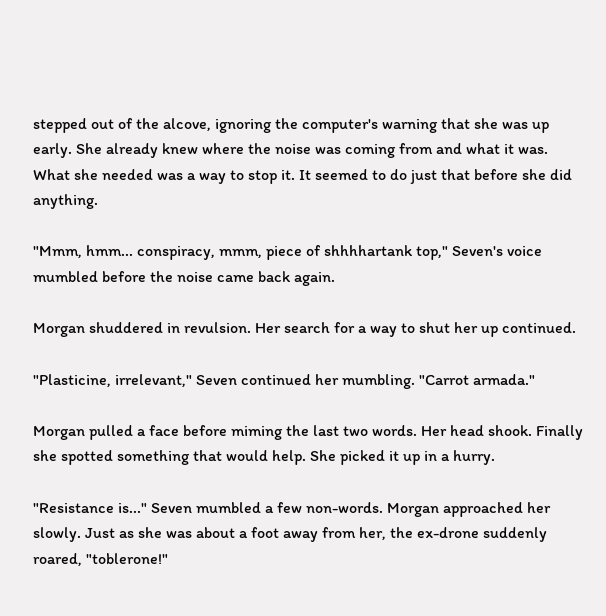stepped out of the alcove, ignoring the computer's warning that she was up early. She already knew where the noise was coming from and what it was. What she needed was a way to stop it. It seemed to do just that before she did anything.

"Mmm, hmm... conspiracy, mmm, piece of shhhhartank top," Seven's voice mumbled before the noise came back again.

Morgan shuddered in revulsion. Her search for a way to shut her up continued.

"Plasticine, irrelevant," Seven continued her mumbling. "Carrot armada."

Morgan pulled a face before miming the last two words. Her head shook. Finally she spotted something that would help. She picked it up in a hurry.

"Resistance is..." Seven mumbled a few non-words. Morgan approached her slowly. Just as she was about a foot away from her, the ex-drone suddenly roared, "toblerone!"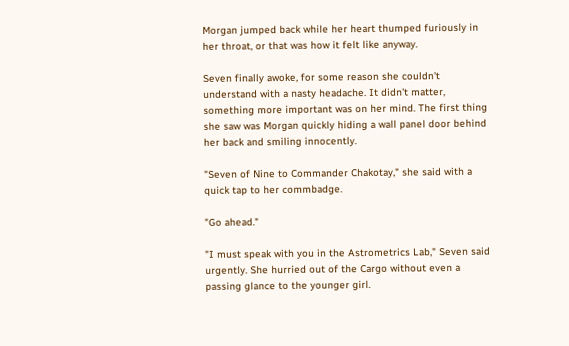Morgan jumped back while her heart thumped furiously in her throat, or that was how it felt like anyway.

Seven finally awoke, for some reason she couldn't understand with a nasty headache. It didn't matter, something more important was on her mind. The first thing she saw was Morgan quickly hiding a wall panel door behind her back and smiling innocently.

"Seven of Nine to Commander Chakotay," she said with a quick tap to her commbadge.

"Go ahead."

"I must speak with you in the Astrometrics Lab," Seven said urgently. She hurried out of the Cargo without even a passing glance to the younger girl.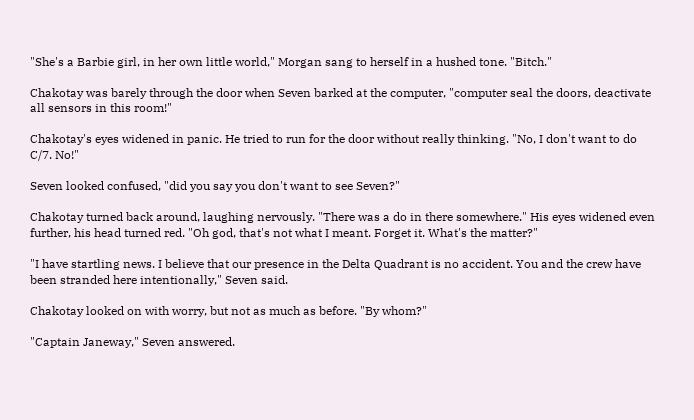"She's a Barbie girl, in her own little world," Morgan sang to herself in a hushed tone. "Bitch."

Chakotay was barely through the door when Seven barked at the computer, "computer seal the doors, deactivate all sensors in this room!"

Chakotay's eyes widened in panic. He tried to run for the door without really thinking. "No, I don't want to do C/7. No!"

Seven looked confused, "did you say you don't want to see Seven?"

Chakotay turned back around, laughing nervously. "There was a do in there somewhere." His eyes widened even further, his head turned red. "Oh god, that's not what I meant. Forget it. What's the matter?"

"I have startling news. I believe that our presence in the Delta Quadrant is no accident. You and the crew have been stranded here intentionally," Seven said.

Chakotay looked on with worry, but not as much as before. "By whom?"

"Captain Janeway," Seven answered.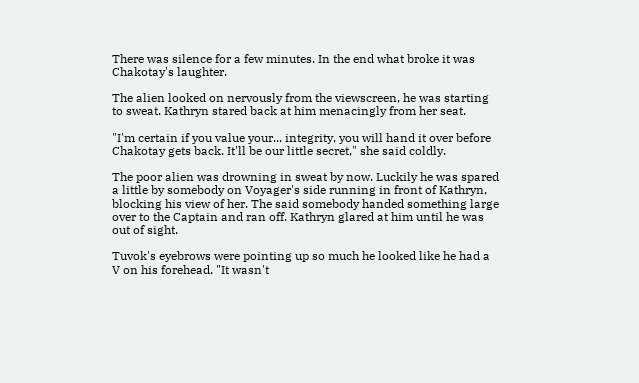There was silence for a few minutes. In the end what broke it was Chakotay's laughter.

The alien looked on nervously from the viewscreen, he was starting to sweat. Kathryn stared back at him menacingly from her seat.

"I'm certain if you value your... integrity, you will hand it over before Chakotay gets back. It'll be our little secret," she said coldly.

The poor alien was drowning in sweat by now. Luckily he was spared a little by somebody on Voyager's side running in front of Kathryn, blocking his view of her. The said somebody handed something large over to the Captain and ran off. Kathryn glared at him until he was out of sight.

Tuvok's eyebrows were pointing up so much he looked like he had a V on his forehead. "It wasn't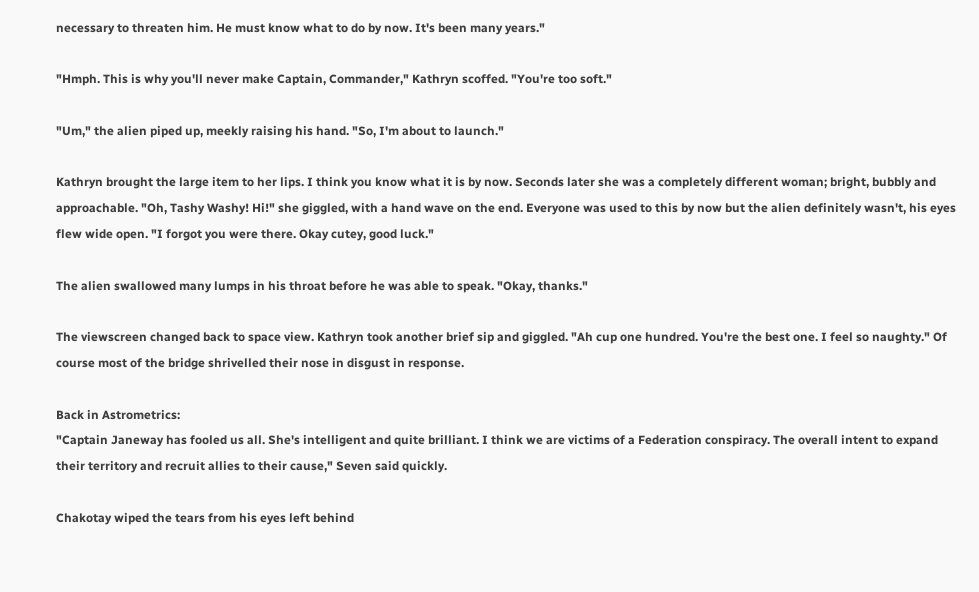necessary to threaten him. He must know what to do by now. It's been many years."

"Hmph. This is why you'll never make Captain, Commander," Kathryn scoffed. "You're too soft."

"Um," the alien piped up, meekly raising his hand. "So, I'm about to launch."

Kathryn brought the large item to her lips. I think you know what it is by now. Seconds later she was a completely different woman; bright, bubbly and approachable. "Oh, Tashy Washy! Hi!" she giggled, with a hand wave on the end. Everyone was used to this by now but the alien definitely wasn't, his eyes flew wide open. "I forgot you were there. Okay cutey, good luck."

The alien swallowed many lumps in his throat before he was able to speak. "Okay, thanks."

The viewscreen changed back to space view. Kathryn took another brief sip and giggled. "Ah cup one hundred. You're the best one. I feel so naughty." Of course most of the bridge shrivelled their nose in disgust in response.

Back in Astrometrics:
"Captain Janeway has fooled us all. She's intelligent and quite brilliant. I think we are victims of a Federation conspiracy. The overall intent to expand their territory and recruit allies to their cause," Seven said quickly.

Chakotay wiped the tears from his eyes left behind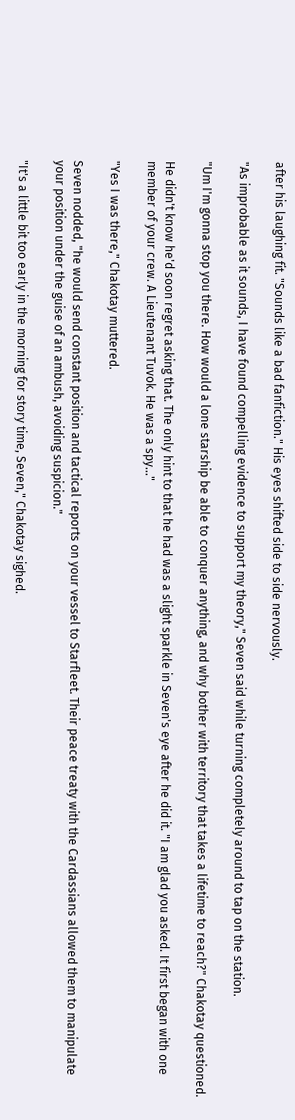after his laughing fit. "Sounds like a bad fanfiction." His eyes shifted side to side nervously.

"As improbable as it sounds, I have found compelling evidence to support my theory," Seven said while turning completely around to tap on the station.

"Um I'm gonna stop you there. How would a lone starship be able to conquer anything, and why bother with territory that takes a lifetime to reach?" Chakotay questioned.

He didn't know he'd soon regret asking that. The only hint to that he had was a slight sparkle in Seven's eye after he did it. "I am glad you asked. It first began with one member of your crew. A Lieutenant Tuvok. He was a spy..."

"Yes I was there," Chakotay muttered.

Seven nodded, "he would send constant position and tactical reports on your vessel to Starfleet. Their peace treaty with the Cardassians allowed them to manipulate your position under the guise of an ambush, avoiding suspicion."

"It's a little bit too early in the morning for story time, Seven," Chakotay sighed.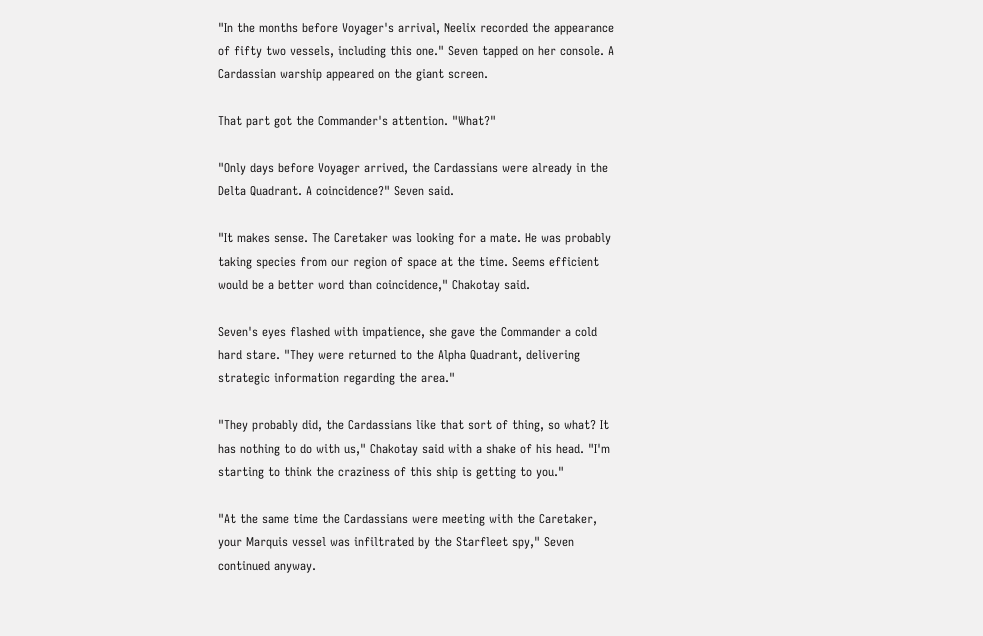"In the months before Voyager's arrival, Neelix recorded the appearance of fifty two vessels, including this one." Seven tapped on her console. A Cardassian warship appeared on the giant screen.

That part got the Commander's attention. "What?"

"Only days before Voyager arrived, the Cardassians were already in the Delta Quadrant. A coincidence?" Seven said.

"It makes sense. The Caretaker was looking for a mate. He was probably taking species from our region of space at the time. Seems efficient would be a better word than coincidence," Chakotay said.

Seven's eyes flashed with impatience, she gave the Commander a cold hard stare. "They were returned to the Alpha Quadrant, delivering strategic information regarding the area."

"They probably did, the Cardassians like that sort of thing, so what? It has nothing to do with us," Chakotay said with a shake of his head. "I'm starting to think the craziness of this ship is getting to you."

"At the same time the Cardassians were meeting with the Caretaker, your Marquis vessel was infiltrated by the Starfleet spy," Seven continued anyway.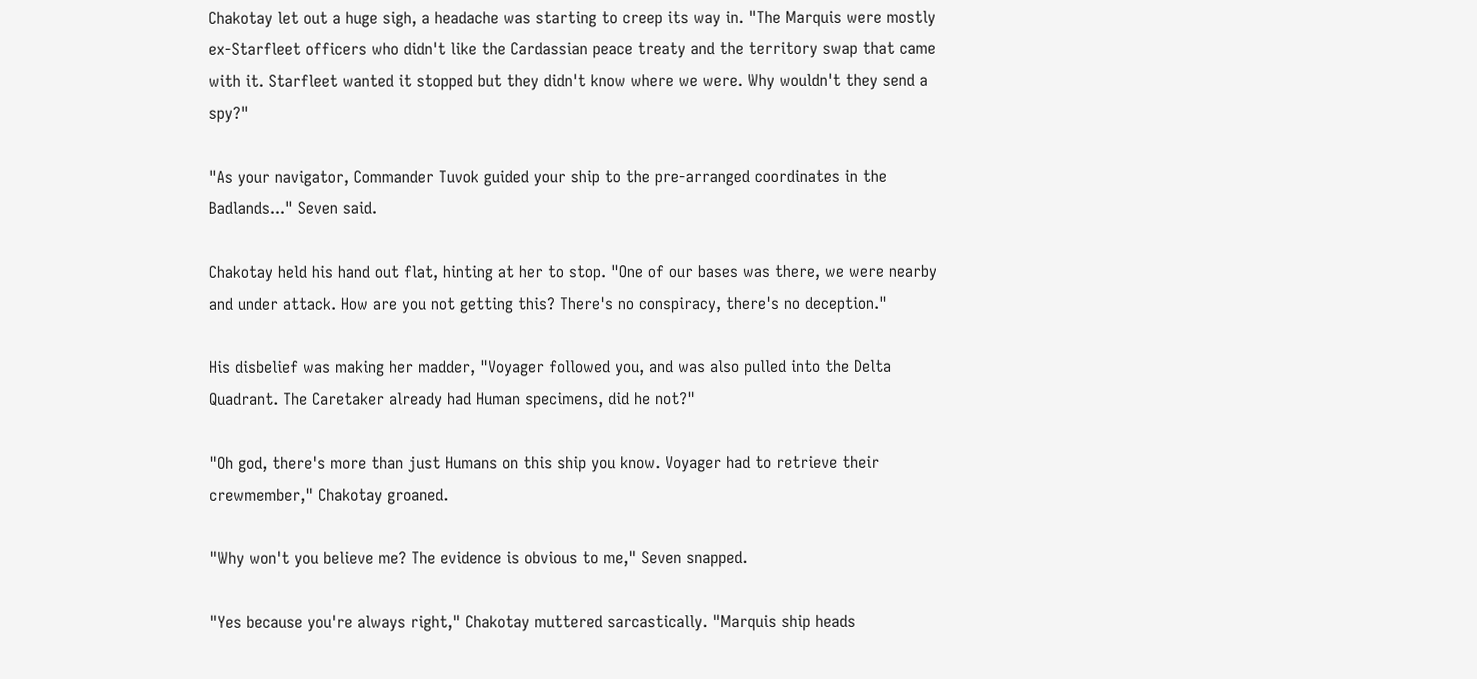Chakotay let out a huge sigh, a headache was starting to creep its way in. "The Marquis were mostly ex-Starfleet officers who didn't like the Cardassian peace treaty and the territory swap that came with it. Starfleet wanted it stopped but they didn't know where we were. Why wouldn't they send a spy?"

"As your navigator, Commander Tuvok guided your ship to the pre-arranged coordinates in the Badlands..." Seven said.

Chakotay held his hand out flat, hinting at her to stop. "One of our bases was there, we were nearby and under attack. How are you not getting this? There's no conspiracy, there's no deception."

His disbelief was making her madder, "Voyager followed you, and was also pulled into the Delta Quadrant. The Caretaker already had Human specimens, did he not?"

"Oh god, there's more than just Humans on this ship you know. Voyager had to retrieve their crewmember," Chakotay groaned.

"Why won't you believe me? The evidence is obvious to me," Seven snapped.

"Yes because you're always right," Chakotay muttered sarcastically. "Marquis ship heads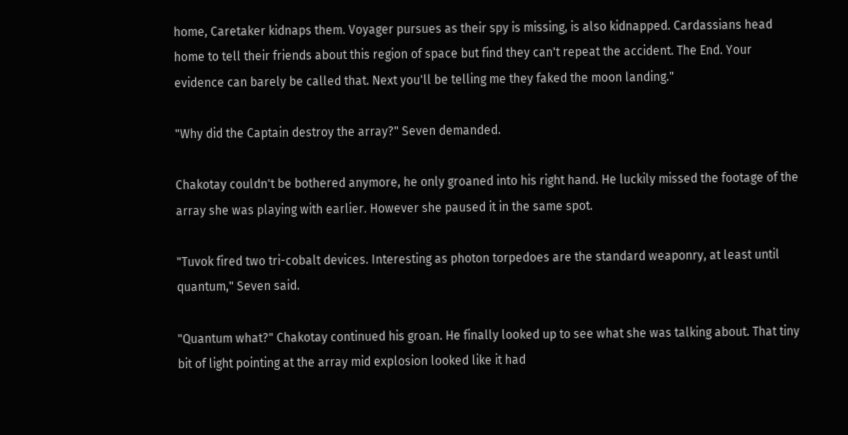home, Caretaker kidnaps them. Voyager pursues as their spy is missing, is also kidnapped. Cardassians head home to tell their friends about this region of space but find they can't repeat the accident. The End. Your evidence can barely be called that. Next you'll be telling me they faked the moon landing."

"Why did the Captain destroy the array?" Seven demanded.

Chakotay couldn't be bothered anymore, he only groaned into his right hand. He luckily missed the footage of the array she was playing with earlier. However she paused it in the same spot.

"Tuvok fired two tri-cobalt devices. Interesting as photon torpedoes are the standard weaponry, at least until quantum," Seven said.

"Quantum what?" Chakotay continued his groan. He finally looked up to see what she was talking about. That tiny bit of light pointing at the array mid explosion looked like it had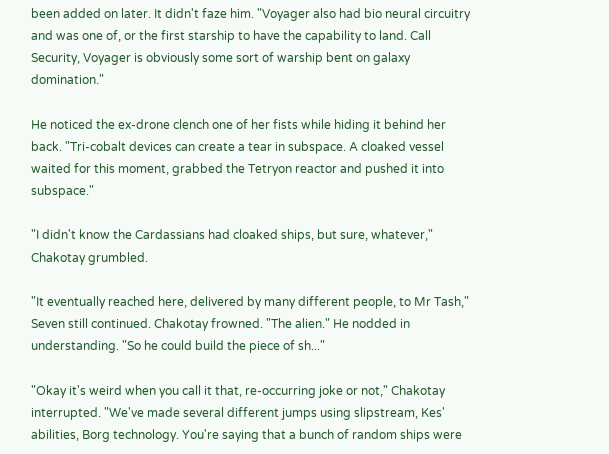been added on later. It didn't faze him. "Voyager also had bio neural circuitry and was one of, or the first starship to have the capability to land. Call Security, Voyager is obviously some sort of warship bent on galaxy domination."

He noticed the ex-drone clench one of her fists while hiding it behind her back. "Tri-cobalt devices can create a tear in subspace. A cloaked vessel waited for this moment, grabbed the Tetryon reactor and pushed it into subspace."

"I didn't know the Cardassians had cloaked ships, but sure, whatever," Chakotay grumbled.

"It eventually reached here, delivered by many different people, to Mr Tash," Seven still continued. Chakotay frowned. "The alien." He nodded in understanding. "So he could build the piece of sh..."

"Okay it's weird when you call it that, re-occurring joke or not," Chakotay interrupted. "We've made several different jumps using slipstream, Kes' abilities, Borg technology. You're saying that a bunch of random ships were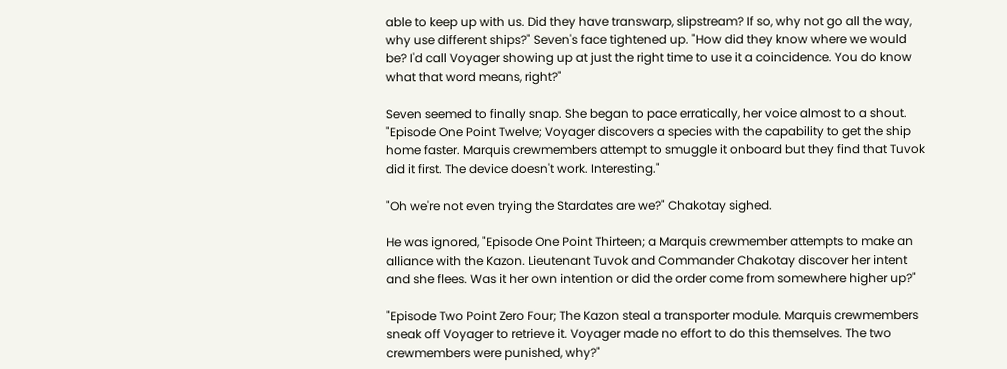able to keep up with us. Did they have transwarp, slipstream? If so, why not go all the way, why use different ships?" Seven's face tightened up. "How did they know where we would be? I'd call Voyager showing up at just the right time to use it a coincidence. You do know what that word means, right?"

Seven seemed to finally snap. She began to pace erratically, her voice almost to a shout. "Episode One Point Twelve; Voyager discovers a species with the capability to get the ship home faster. Marquis crewmembers attempt to smuggle it onboard but they find that Tuvok did it first. The device doesn't work. Interesting."

"Oh we're not even trying the Stardates are we?" Chakotay sighed.

He was ignored, "Episode One Point Thirteen; a Marquis crewmember attempts to make an alliance with the Kazon. Lieutenant Tuvok and Commander Chakotay discover her intent and she flees. Was it her own intention or did the order come from somewhere higher up?"

"Episode Two Point Zero Four; The Kazon steal a transporter module. Marquis crewmembers sneak off Voyager to retrieve it. Voyager made no effort to do this themselves. The two crewmembers were punished, why?"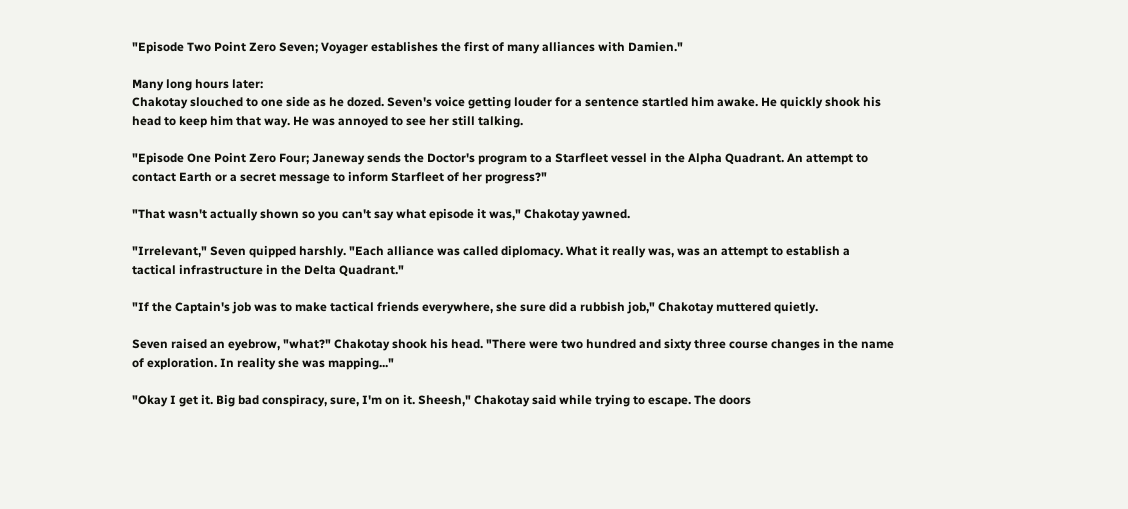"Episode Two Point Zero Seven; Voyager establishes the first of many alliances with Damien."

Many long hours later:
Chakotay slouched to one side as he dozed. Seven's voice getting louder for a sentence startled him awake. He quickly shook his head to keep him that way. He was annoyed to see her still talking.

"Episode One Point Zero Four; Janeway sends the Doctor's program to a Starfleet vessel in the Alpha Quadrant. An attempt to contact Earth or a secret message to inform Starfleet of her progress?"

"That wasn't actually shown so you can't say what episode it was," Chakotay yawned.

"Irrelevant," Seven quipped harshly. "Each alliance was called diplomacy. What it really was, was an attempt to establish a tactical infrastructure in the Delta Quadrant."

"If the Captain's job was to make tactical friends everywhere, she sure did a rubbish job," Chakotay muttered quietly.

Seven raised an eyebrow, "what?" Chakotay shook his head. "There were two hundred and sixty three course changes in the name of exploration. In reality she was mapping..."

"Okay I get it. Big bad conspiracy, sure, I'm on it. Sheesh," Chakotay said while trying to escape. The doors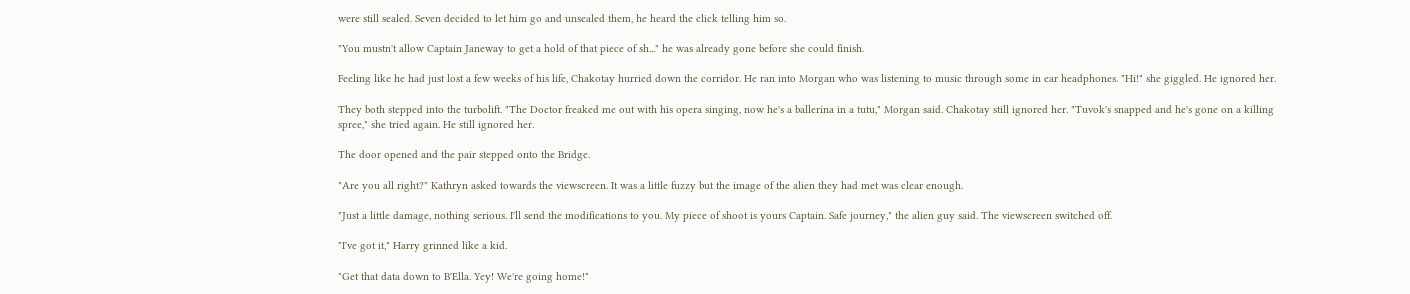were still sealed. Seven decided to let him go and unsealed them, he heard the click telling him so.

"You mustn't allow Captain Janeway to get a hold of that piece of sh..." he was already gone before she could finish.

Feeling like he had just lost a few weeks of his life, Chakotay hurried down the corridor. He ran into Morgan who was listening to music through some in ear headphones. "Hi!" she giggled. He ignored her.

They both stepped into the turbolift. "The Doctor freaked me out with his opera singing, now he's a ballerina in a tutu," Morgan said. Chakotay still ignored her. "Tuvok's snapped and he's gone on a killing spree," she tried again. He still ignored her.

The door opened and the pair stepped onto the Bridge.

"Are you all right?" Kathryn asked towards the viewscreen. It was a little fuzzy but the image of the alien they had met was clear enough.

"Just a little damage, nothing serious. I'll send the modifications to you. My piece of shoot is yours Captain. Safe journey," the alien guy said. The viewscreen switched off.

"I've got it," Harry grinned like a kid.

"Get that data down to B'Ella. Yey! We're going home!"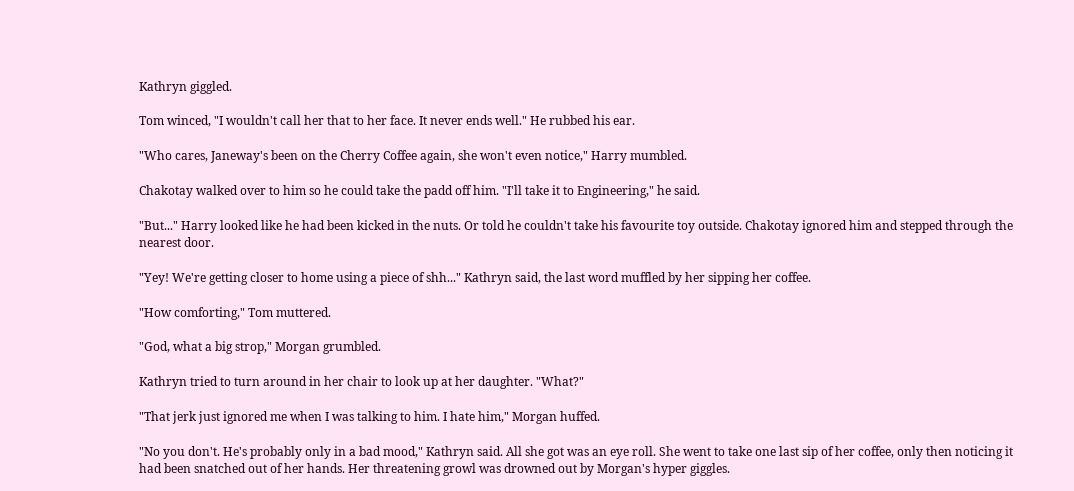Kathryn giggled.

Tom winced, "I wouldn't call her that to her face. It never ends well." He rubbed his ear.

"Who cares, Janeway's been on the Cherry Coffee again, she won't even notice," Harry mumbled.

Chakotay walked over to him so he could take the padd off him. "I'll take it to Engineering," he said.

"But..." Harry looked like he had been kicked in the nuts. Or told he couldn't take his favourite toy outside. Chakotay ignored him and stepped through the nearest door.

"Yey! We're getting closer to home using a piece of shh..." Kathryn said, the last word muffled by her sipping her coffee.

"How comforting," Tom muttered.

"God, what a big strop," Morgan grumbled.

Kathryn tried to turn around in her chair to look up at her daughter. "What?"

"That jerk just ignored me when I was talking to him. I hate him," Morgan huffed.

"No you don't. He's probably only in a bad mood," Kathryn said. All she got was an eye roll. She went to take one last sip of her coffee, only then noticing it had been snatched out of her hands. Her threatening growl was drowned out by Morgan's hyper giggles.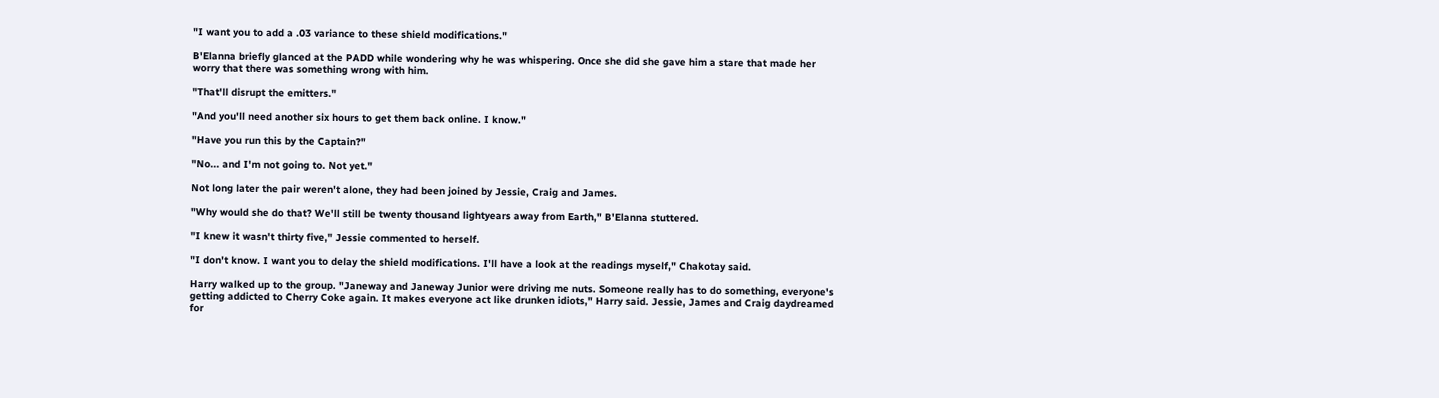"I want you to add a .03 variance to these shield modifications."

B'Elanna briefly glanced at the PADD while wondering why he was whispering. Once she did she gave him a stare that made her worry that there was something wrong with him.

"That'll disrupt the emitters."

"And you'll need another six hours to get them back online. I know."

"Have you run this by the Captain?"

"No... and I'm not going to. Not yet."

Not long later the pair weren't alone, they had been joined by Jessie, Craig and James.

"Why would she do that? We'll still be twenty thousand lightyears away from Earth," B'Elanna stuttered.

"I knew it wasn't thirty five," Jessie commented to herself.

"I don't know. I want you to delay the shield modifications. I'll have a look at the readings myself," Chakotay said.

Harry walked up to the group. "Janeway and Janeway Junior were driving me nuts. Someone really has to do something, everyone's getting addicted to Cherry Coke again. It makes everyone act like drunken idiots," Harry said. Jessie, James and Craig daydreamed for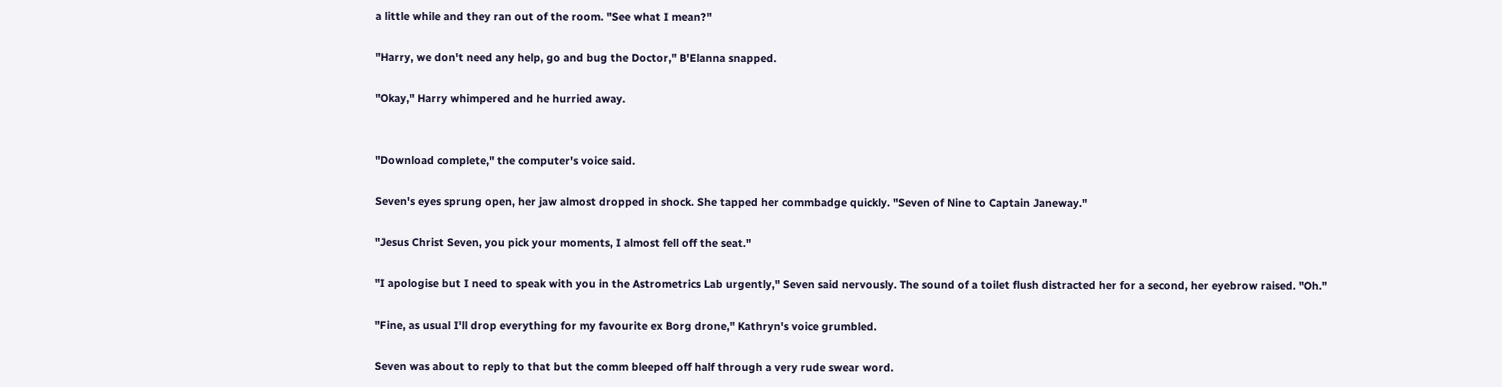a little while and they ran out of the room. "See what I mean?"

"Harry, we don't need any help, go and bug the Doctor," B'Elanna snapped.

"Okay," Harry whimpered and he hurried away.


"Download complete," the computer's voice said.

Seven's eyes sprung open, her jaw almost dropped in shock. She tapped her commbadge quickly. "Seven of Nine to Captain Janeway."

"Jesus Christ Seven, you pick your moments, I almost fell off the seat."

"I apologise but I need to speak with you in the Astrometrics Lab urgently," Seven said nervously. The sound of a toilet flush distracted her for a second, her eyebrow raised. "Oh."

"Fine, as usual I'll drop everything for my favourite ex Borg drone," Kathryn's voice grumbled.

Seven was about to reply to that but the comm bleeped off half through a very rude swear word.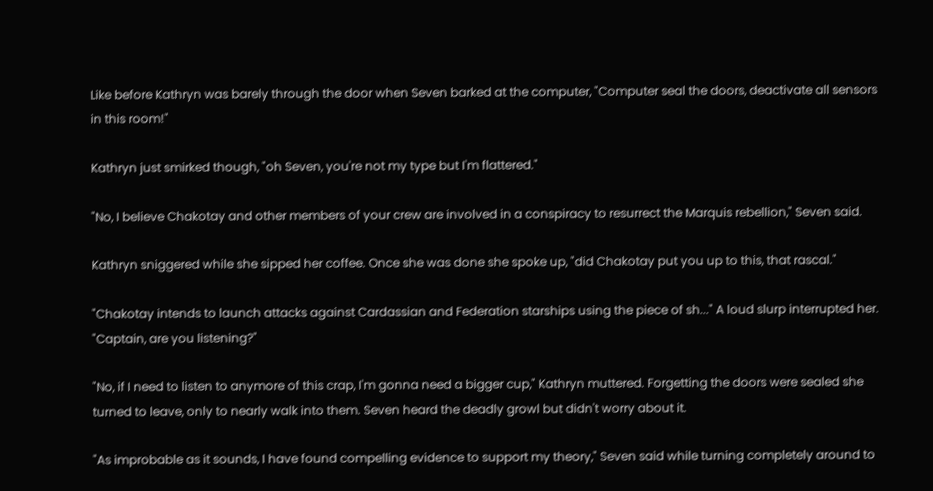Like before Kathryn was barely through the door when Seven barked at the computer, "Computer seal the doors, deactivate all sensors in this room!"

Kathryn just smirked though, "oh Seven, you're not my type but I'm flattered."

"No, I believe Chakotay and other members of your crew are involved in a conspiracy to resurrect the Marquis rebellion," Seven said.

Kathryn sniggered while she sipped her coffee. Once she was done she spoke up, "did Chakotay put you up to this, that rascal."

"Chakotay intends to launch attacks against Cardassian and Federation starships using the piece of sh..." A loud slurp interrupted her. "Captain, are you listening?"

"No, if I need to listen to anymore of this crap, I'm gonna need a bigger cup," Kathryn muttered. Forgetting the doors were sealed she turned to leave, only to nearly walk into them. Seven heard the deadly growl but didn't worry about it.

"As improbable as it sounds, I have found compelling evidence to support my theory," Seven said while turning completely around to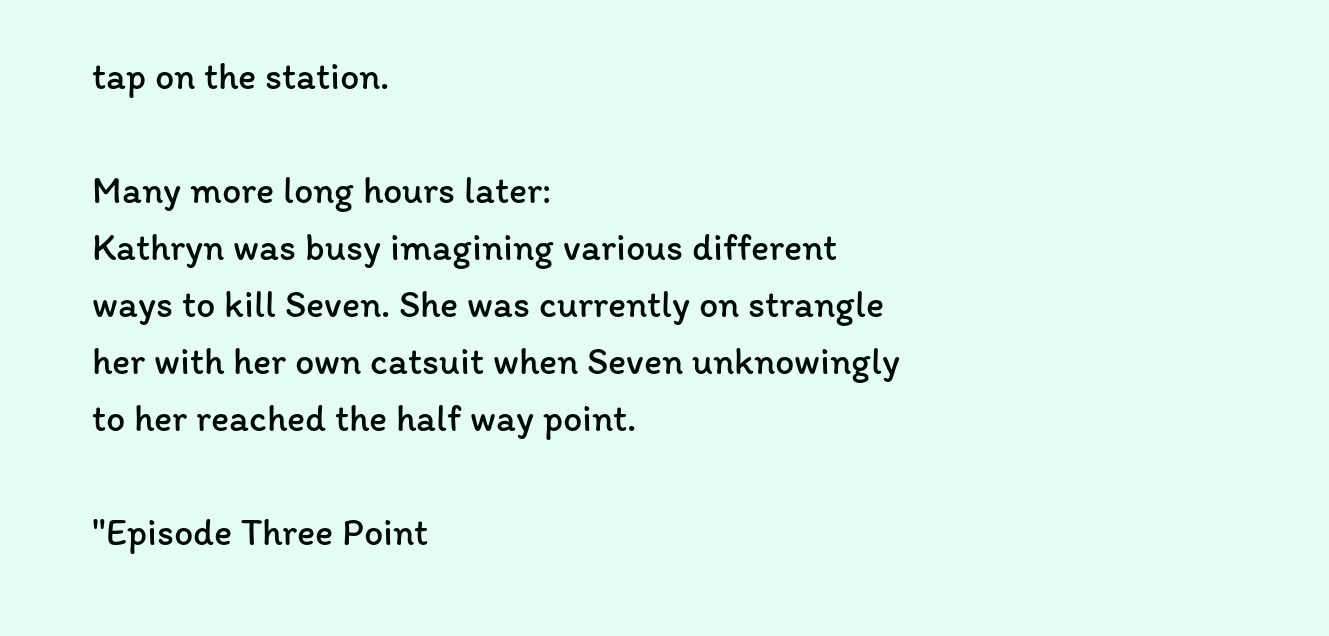tap on the station.

Many more long hours later:
Kathryn was busy imagining various different ways to kill Seven. She was currently on strangle her with her own catsuit when Seven unknowingly to her reached the half way point.

"Episode Three Point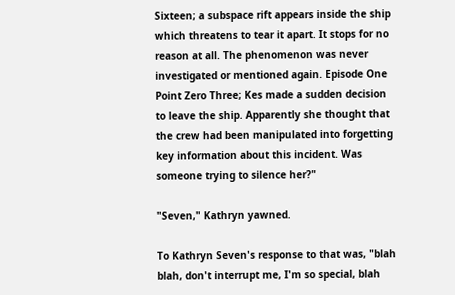Sixteen; a subspace rift appears inside the ship which threatens to tear it apart. It stops for no reason at all. The phenomenon was never investigated or mentioned again. Episode One Point Zero Three; Kes made a sudden decision to leave the ship. Apparently she thought that the crew had been manipulated into forgetting key information about this incident. Was someone trying to silence her?"

"Seven," Kathryn yawned.

To Kathryn Seven's response to that was, "blah blah, don't interrupt me, I'm so special, blah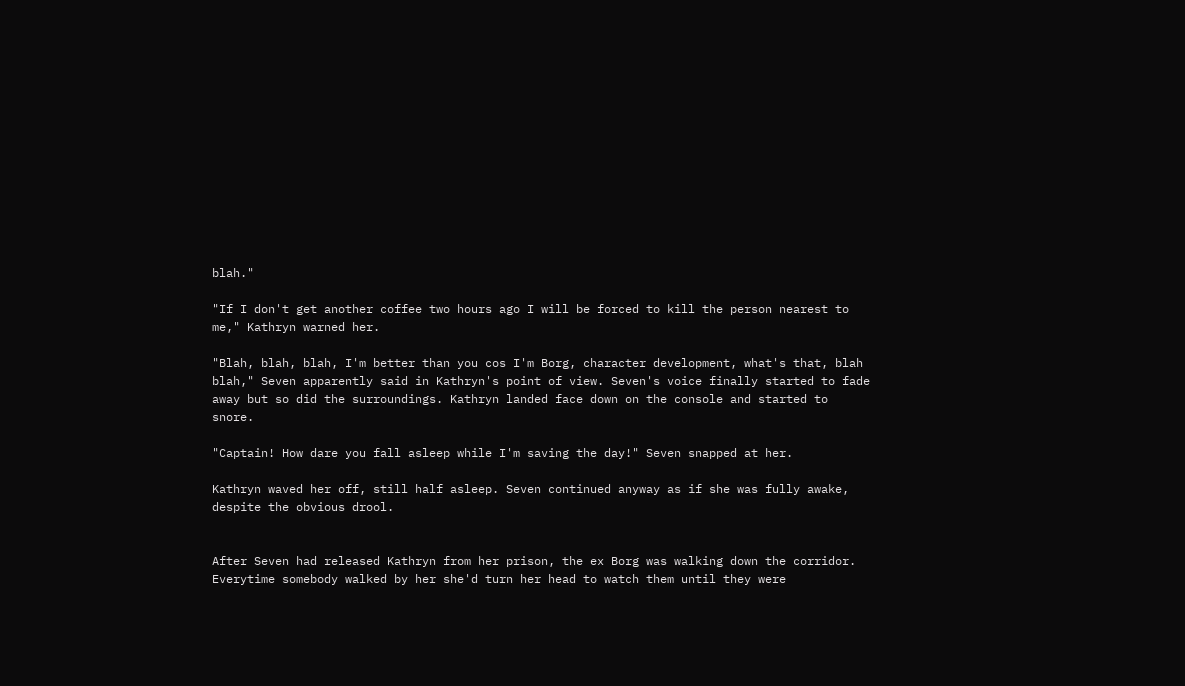blah."

"If I don't get another coffee two hours ago I will be forced to kill the person nearest to me," Kathryn warned her.

"Blah, blah, blah, I'm better than you cos I'm Borg, character development, what's that, blah blah," Seven apparently said in Kathryn's point of view. Seven's voice finally started to fade away but so did the surroundings. Kathryn landed face down on the console and started to snore.

"Captain! How dare you fall asleep while I'm saving the day!" Seven snapped at her.

Kathryn waved her off, still half asleep. Seven continued anyway as if she was fully awake, despite the obvious drool.


After Seven had released Kathryn from her prison, the ex Borg was walking down the corridor. Everytime somebody walked by her she'd turn her head to watch them until they were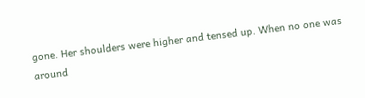gone. Her shoulders were higher and tensed up. When no one was around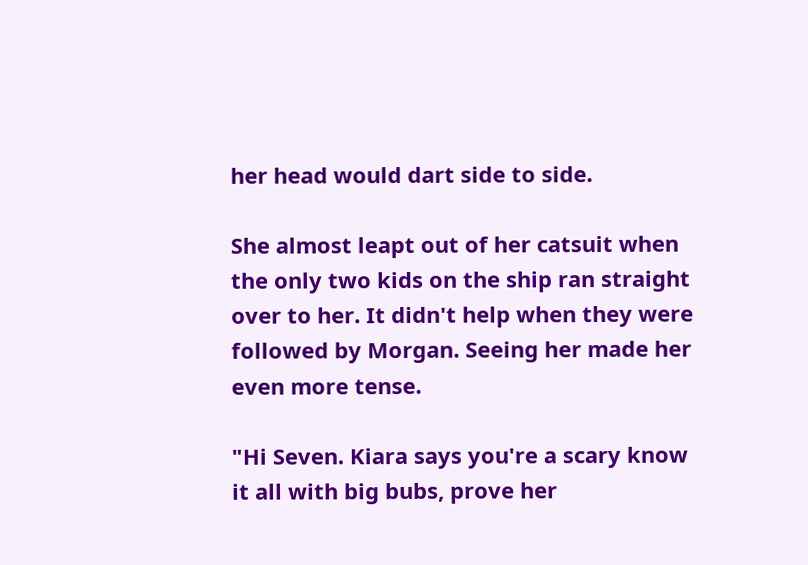her head would dart side to side.

She almost leapt out of her catsuit when the only two kids on the ship ran straight over to her. It didn't help when they were followed by Morgan. Seeing her made her even more tense.

"Hi Seven. Kiara says you're a scary know it all with big bubs, prove her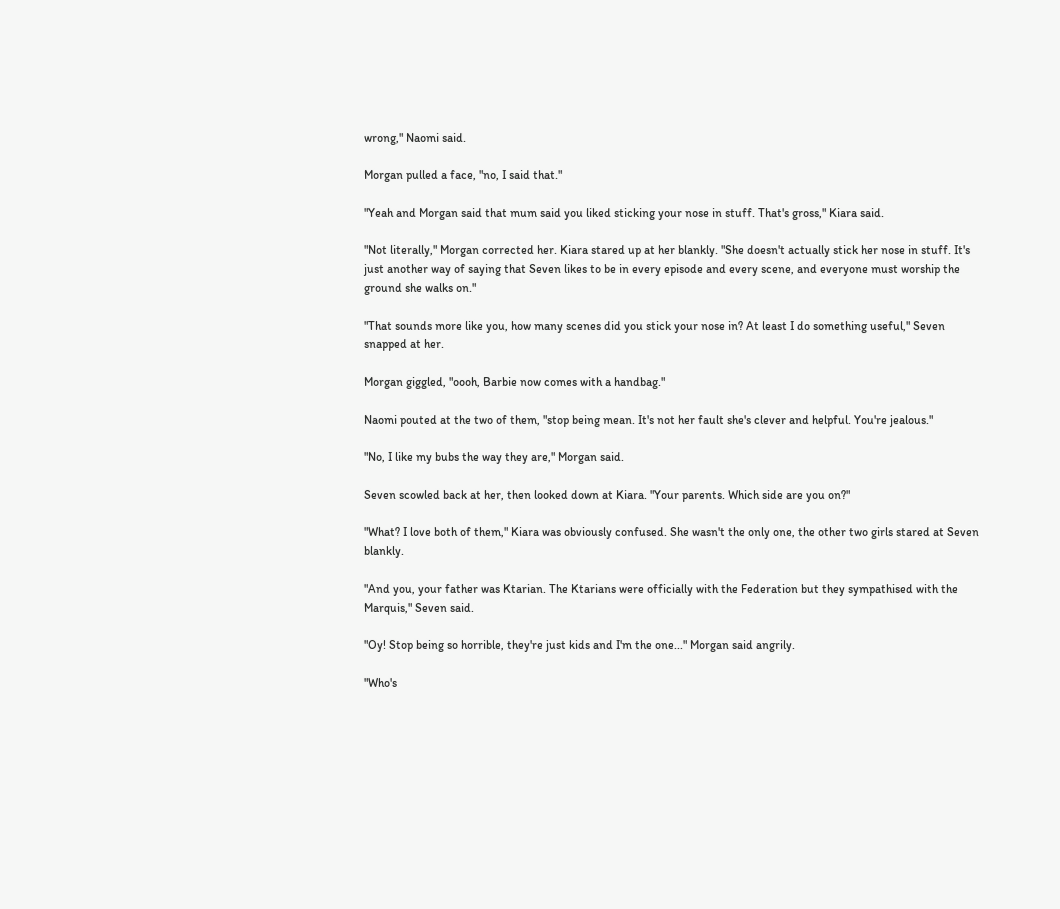wrong," Naomi said.

Morgan pulled a face, "no, I said that."

"Yeah and Morgan said that mum said you liked sticking your nose in stuff. That's gross," Kiara said.

"Not literally," Morgan corrected her. Kiara stared up at her blankly. "She doesn't actually stick her nose in stuff. It's just another way of saying that Seven likes to be in every episode and every scene, and everyone must worship the ground she walks on."

"That sounds more like you, how many scenes did you stick your nose in? At least I do something useful," Seven snapped at her.

Morgan giggled, "oooh, Barbie now comes with a handbag."

Naomi pouted at the two of them, "stop being mean. It's not her fault she's clever and helpful. You're jealous."

"No, I like my bubs the way they are," Morgan said.

Seven scowled back at her, then looked down at Kiara. "Your parents. Which side are you on?"

"What? I love both of them," Kiara was obviously confused. She wasn't the only one, the other two girls stared at Seven blankly.

"And you, your father was Ktarian. The Ktarians were officially with the Federation but they sympathised with the Marquis," Seven said.

"Oy! Stop being so horrible, they're just kids and I'm the one..." Morgan said angrily.

"Who's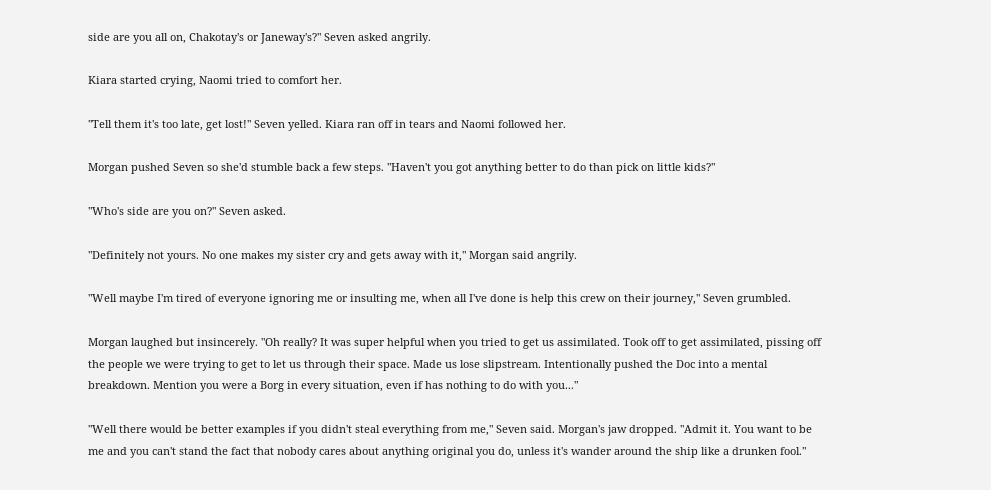side are you all on, Chakotay's or Janeway's?" Seven asked angrily.

Kiara started crying, Naomi tried to comfort her.

"Tell them it's too late, get lost!" Seven yelled. Kiara ran off in tears and Naomi followed her.

Morgan pushed Seven so she'd stumble back a few steps. "Haven't you got anything better to do than pick on little kids?"

"Who's side are you on?" Seven asked.

"Definitely not yours. No one makes my sister cry and gets away with it," Morgan said angrily.

"Well maybe I'm tired of everyone ignoring me or insulting me, when all I've done is help this crew on their journey," Seven grumbled.

Morgan laughed but insincerely. "Oh really? It was super helpful when you tried to get us assimilated. Took off to get assimilated, pissing off the people we were trying to get to let us through their space. Made us lose slipstream. Intentionally pushed the Doc into a mental breakdown. Mention you were a Borg in every situation, even if has nothing to do with you..."

"Well there would be better examples if you didn't steal everything from me," Seven said. Morgan's jaw dropped. "Admit it. You want to be me and you can't stand the fact that nobody cares about anything original you do, unless it's wander around the ship like a drunken fool."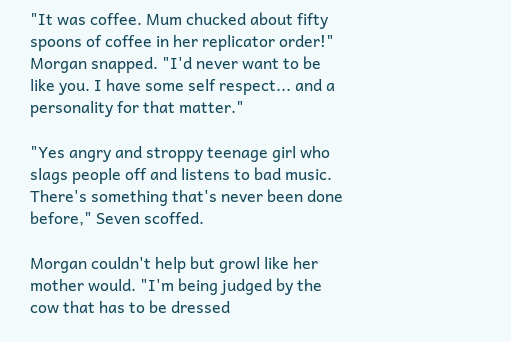"It was coffee. Mum chucked about fifty spoons of coffee in her replicator order!" Morgan snapped. "I'd never want to be like you. I have some self respect... and a personality for that matter."

"Yes angry and stroppy teenage girl who slags people off and listens to bad music. There's something that's never been done before," Seven scoffed.

Morgan couldn't help but growl like her mother would. "I'm being judged by the cow that has to be dressed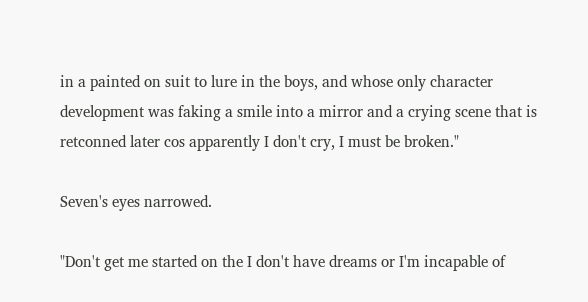in a painted on suit to lure in the boys, and whose only character development was faking a smile into a mirror and a crying scene that is retconned later cos apparently I don't cry, I must be broken."

Seven's eyes narrowed.

"Don't get me started on the I don't have dreams or I'm incapable of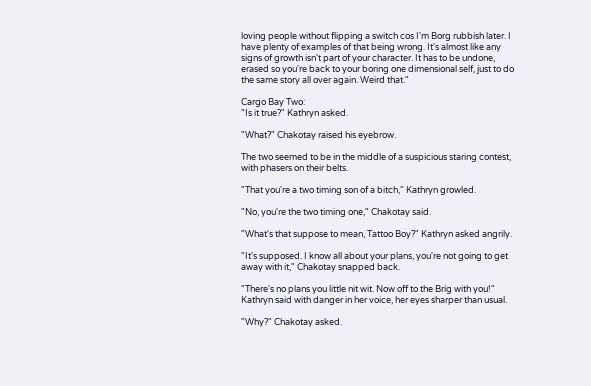loving people without flipping a switch cos I'm Borg rubbish later. I have plenty of examples of that being wrong. It's almost like any signs of growth isn't part of your character. It has to be undone, erased so you're back to your boring one dimensional self, just to do the same story all over again. Weird that."

Cargo Bay Two:
"Is it true?" Kathryn asked.

"What?" Chakotay raised his eyebrow.

The two seemed to be in the middle of a suspicious staring contest, with phasers on their belts.

"That you're a two timing son of a bitch," Kathryn growled.

"No, you're the two timing one," Chakotay said.

"What's that suppose to mean, Tattoo Boy?" Kathryn asked angrily.

"It's supposed. I know all about your plans, you're not going to get away with it," Chakotay snapped back.

"There's no plans you little nit wit. Now off to the Brig with you!" Kathryn said with danger in her voice, her eyes sharper than usual.

"Why?" Chakotay asked.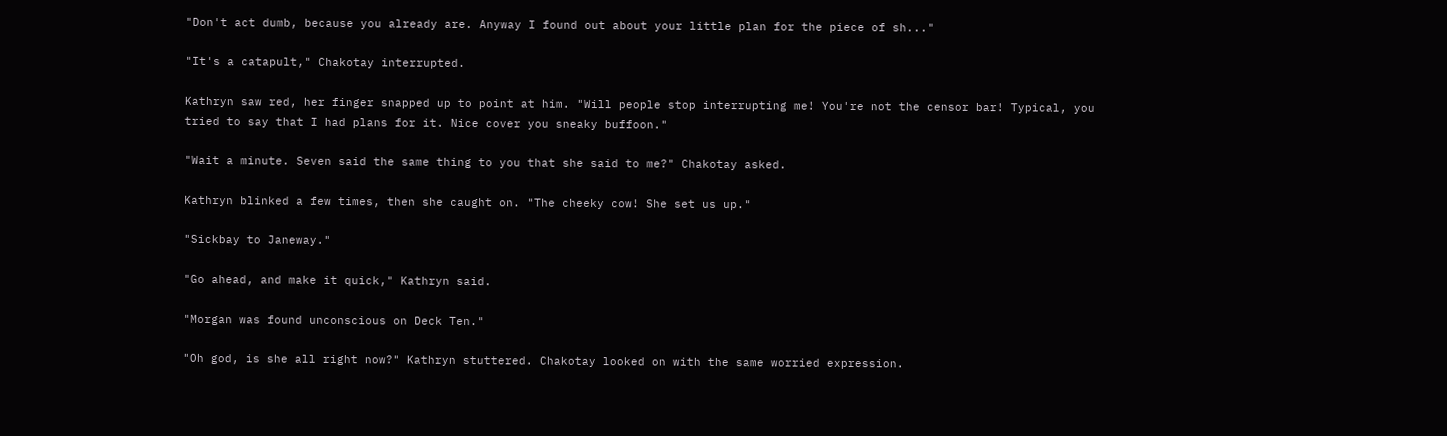"Don't act dumb, because you already are. Anyway I found out about your little plan for the piece of sh..."

"It's a catapult," Chakotay interrupted.

Kathryn saw red, her finger snapped up to point at him. "Will people stop interrupting me! You're not the censor bar! Typical, you tried to say that I had plans for it. Nice cover you sneaky buffoon."

"Wait a minute. Seven said the same thing to you that she said to me?" Chakotay asked.

Kathryn blinked a few times, then she caught on. "The cheeky cow! She set us up."

"Sickbay to Janeway."

"Go ahead, and make it quick," Kathryn said.

"Morgan was found unconscious on Deck Ten."

"Oh god, is she all right now?" Kathryn stuttered. Chakotay looked on with the same worried expression.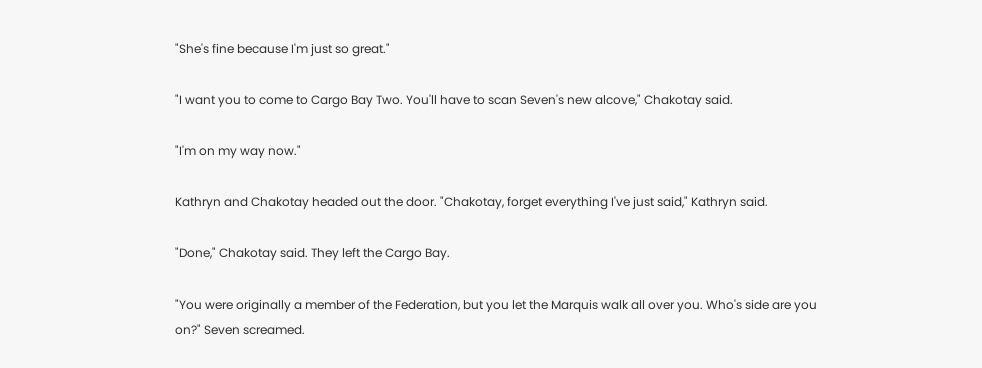"She's fine because I'm just so great."

"I want you to come to Cargo Bay Two. You'll have to scan Seven's new alcove," Chakotay said.

"I'm on my way now."

Kathryn and Chakotay headed out the door. "Chakotay, forget everything I've just said," Kathryn said.

"Done," Chakotay said. They left the Cargo Bay.

"You were originally a member of the Federation, but you let the Marquis walk all over you. Who's side are you on?" Seven screamed.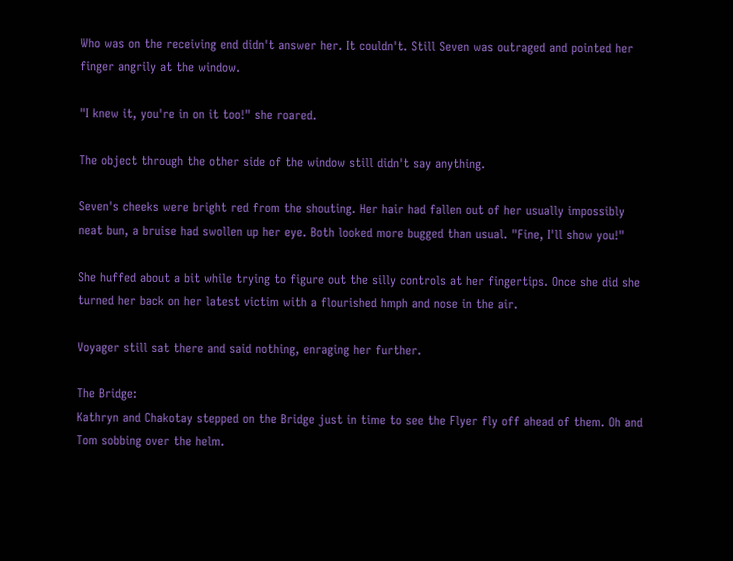Who was on the receiving end didn't answer her. It couldn't. Still Seven was outraged and pointed her finger angrily at the window.

"I knew it, you're in on it too!" she roared.

The object through the other side of the window still didn't say anything.

Seven's cheeks were bright red from the shouting. Her hair had fallen out of her usually impossibly neat bun, a bruise had swollen up her eye. Both looked more bugged than usual. "Fine, I'll show you!"

She huffed about a bit while trying to figure out the silly controls at her fingertips. Once she did she turned her back on her latest victim with a flourished hmph and nose in the air.

Voyager still sat there and said nothing, enraging her further.

The Bridge:
Kathryn and Chakotay stepped on the Bridge just in time to see the Flyer fly off ahead of them. Oh and Tom sobbing over the helm.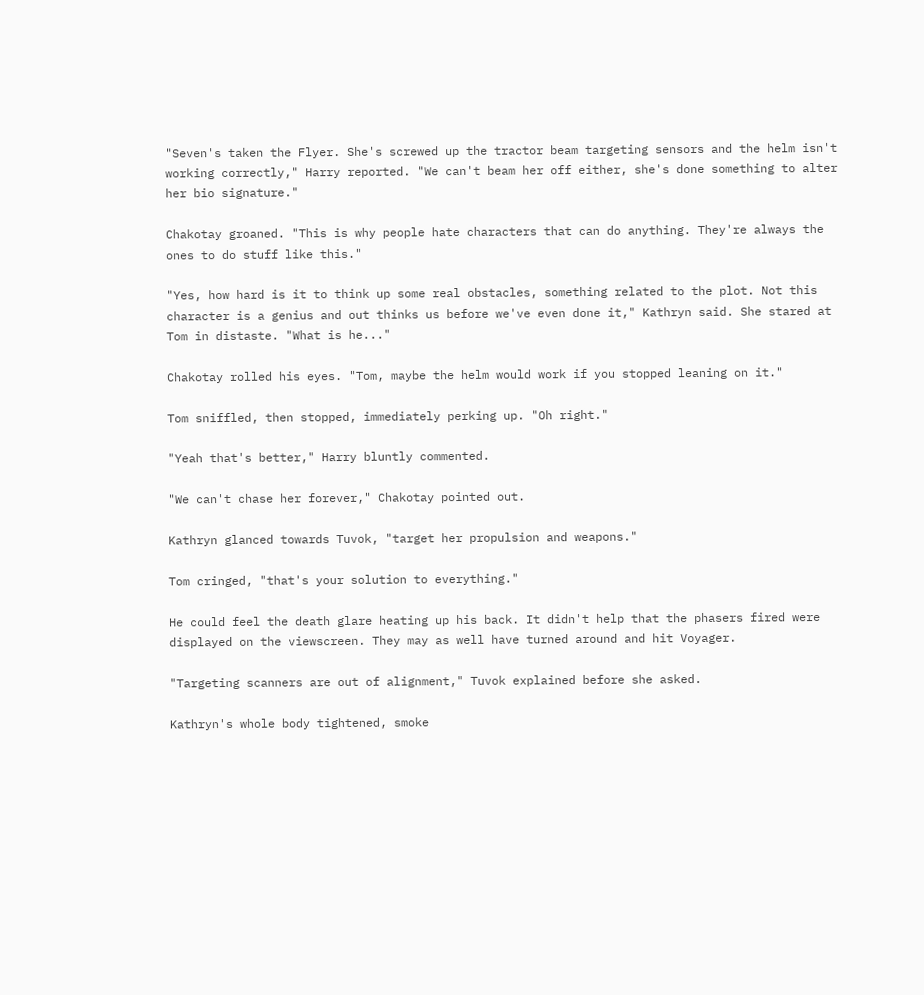"Seven's taken the Flyer. She's screwed up the tractor beam targeting sensors and the helm isn't working correctly," Harry reported. "We can't beam her off either, she's done something to alter her bio signature."

Chakotay groaned. "This is why people hate characters that can do anything. They're always the ones to do stuff like this."

"Yes, how hard is it to think up some real obstacles, something related to the plot. Not this character is a genius and out thinks us before we've even done it," Kathryn said. She stared at Tom in distaste. "What is he..."

Chakotay rolled his eyes. "Tom, maybe the helm would work if you stopped leaning on it."

Tom sniffled, then stopped, immediately perking up. "Oh right."

"Yeah that's better," Harry bluntly commented.

"We can't chase her forever," Chakotay pointed out.

Kathryn glanced towards Tuvok, "target her propulsion and weapons."

Tom cringed, "that's your solution to everything."

He could feel the death glare heating up his back. It didn't help that the phasers fired were displayed on the viewscreen. They may as well have turned around and hit Voyager.

"Targeting scanners are out of alignment," Tuvok explained before she asked.

Kathryn's whole body tightened, smoke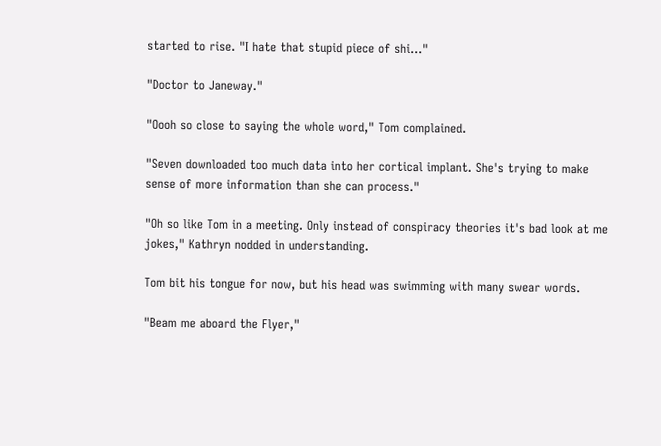started to rise. "I hate that stupid piece of shi..."

"Doctor to Janeway."

"Oooh so close to saying the whole word," Tom complained.

"Seven downloaded too much data into her cortical implant. She's trying to make sense of more information than she can process."

"Oh so like Tom in a meeting. Only instead of conspiracy theories it's bad look at me jokes," Kathryn nodded in understanding.

Tom bit his tongue for now, but his head was swimming with many swear words.

"Beam me aboard the Flyer,"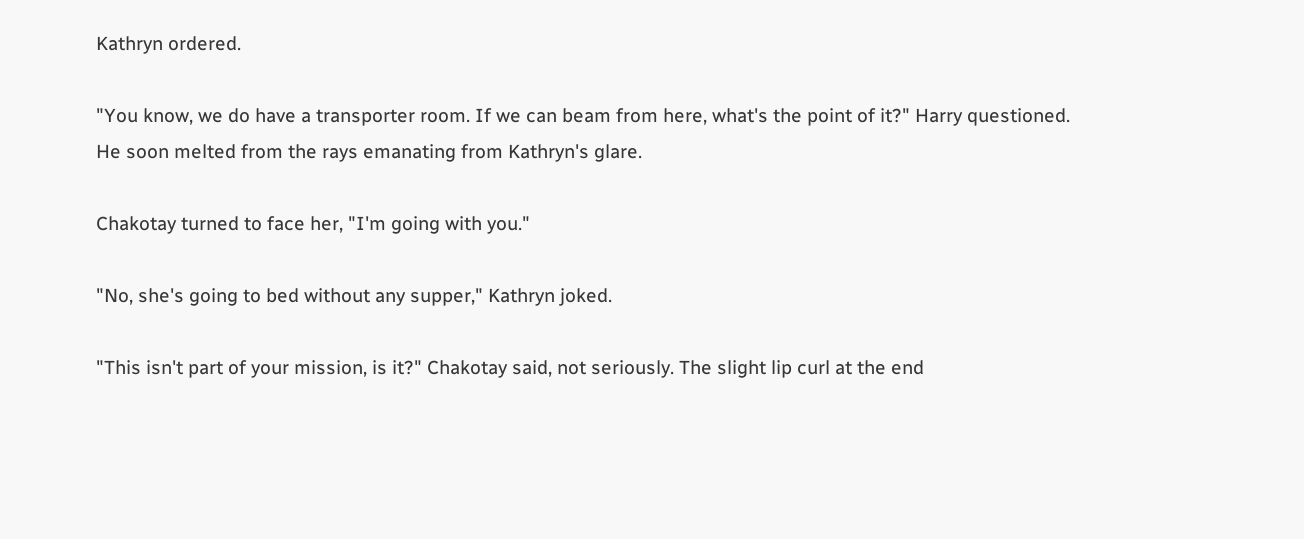Kathryn ordered.

"You know, we do have a transporter room. If we can beam from here, what's the point of it?" Harry questioned. He soon melted from the rays emanating from Kathryn's glare.

Chakotay turned to face her, "I'm going with you."

"No, she's going to bed without any supper," Kathryn joked.

"This isn't part of your mission, is it?" Chakotay said, not seriously. The slight lip curl at the end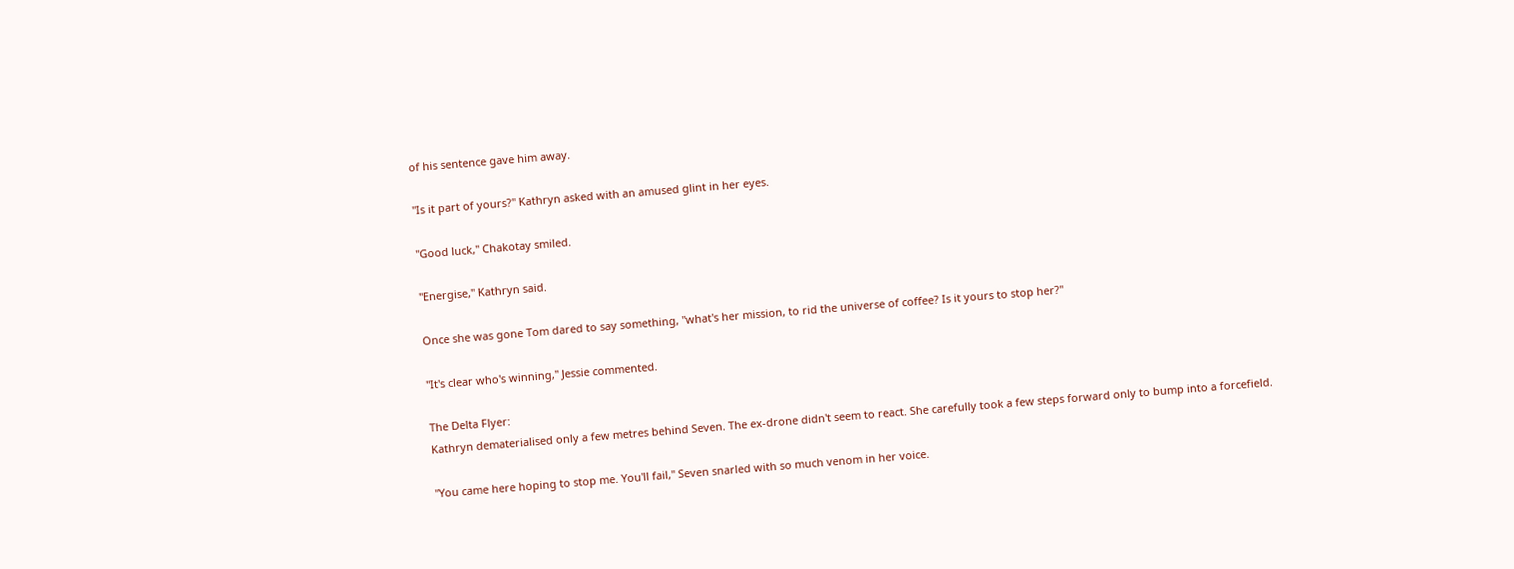of his sentence gave him away.

"Is it part of yours?" Kathryn asked with an amused glint in her eyes.

"Good luck," Chakotay smiled.

"Energise," Kathryn said.

Once she was gone Tom dared to say something, "what's her mission, to rid the universe of coffee? Is it yours to stop her?"

"It's clear who's winning," Jessie commented.

The Delta Flyer:
Kathryn dematerialised only a few metres behind Seven. The ex-drone didn't seem to react. She carefully took a few steps forward only to bump into a forcefield.

"You came here hoping to stop me. You'll fail," Seven snarled with so much venom in her voice.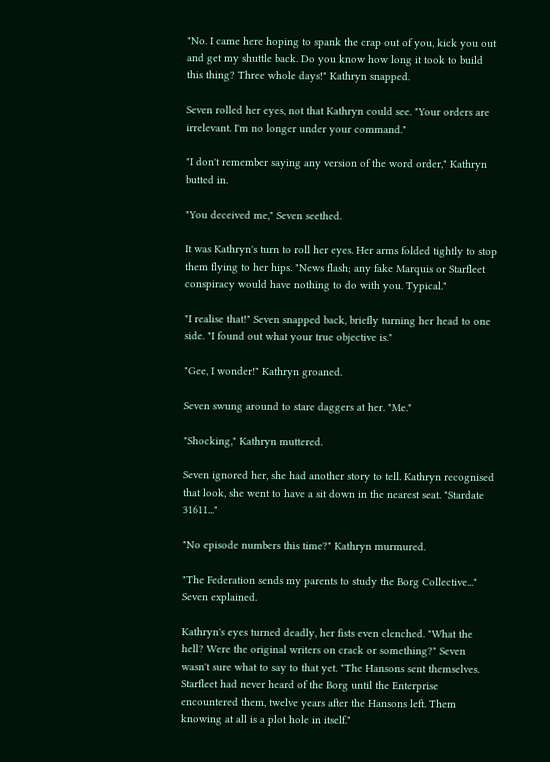"No. I came here hoping to spank the crap out of you, kick you out and get my shuttle back. Do you know how long it took to build this thing? Three whole days!" Kathryn snapped.

Seven rolled her eyes, not that Kathryn could see. "Your orders are irrelevant. I'm no longer under your command."

"I don't remember saying any version of the word order," Kathryn butted in.

"You deceived me," Seven seethed.

It was Kathryn's turn to roll her eyes. Her arms folded tightly to stop them flying to her hips. "News flash; any fake Marquis or Starfleet conspiracy would have nothing to do with you. Typical."

"I realise that!" Seven snapped back, briefly turning her head to one side. "I found out what your true objective is."

"Gee, I wonder!" Kathryn groaned.

Seven swung around to stare daggers at her. "Me."

"Shocking," Kathryn muttered.

Seven ignored her, she had another story to tell. Kathryn recognised that look, she went to have a sit down in the nearest seat. "Stardate 31611..."

"No episode numbers this time?" Kathryn murmured.

"The Federation sends my parents to study the Borg Collective..." Seven explained.

Kathryn's eyes turned deadly, her fists even clenched. "What the hell? Were the original writers on crack or something?" Seven wasn't sure what to say to that yet. "The Hansons sent themselves. Starfleet had never heard of the Borg until the Enterprise encountered them, twelve years after the Hansons left. Them knowing at all is a plot hole in itself."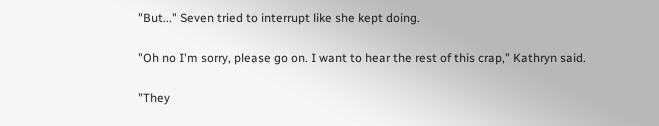"But..." Seven tried to interrupt like she kept doing.

"Oh no I'm sorry, please go on. I want to hear the rest of this crap," Kathryn said.

"They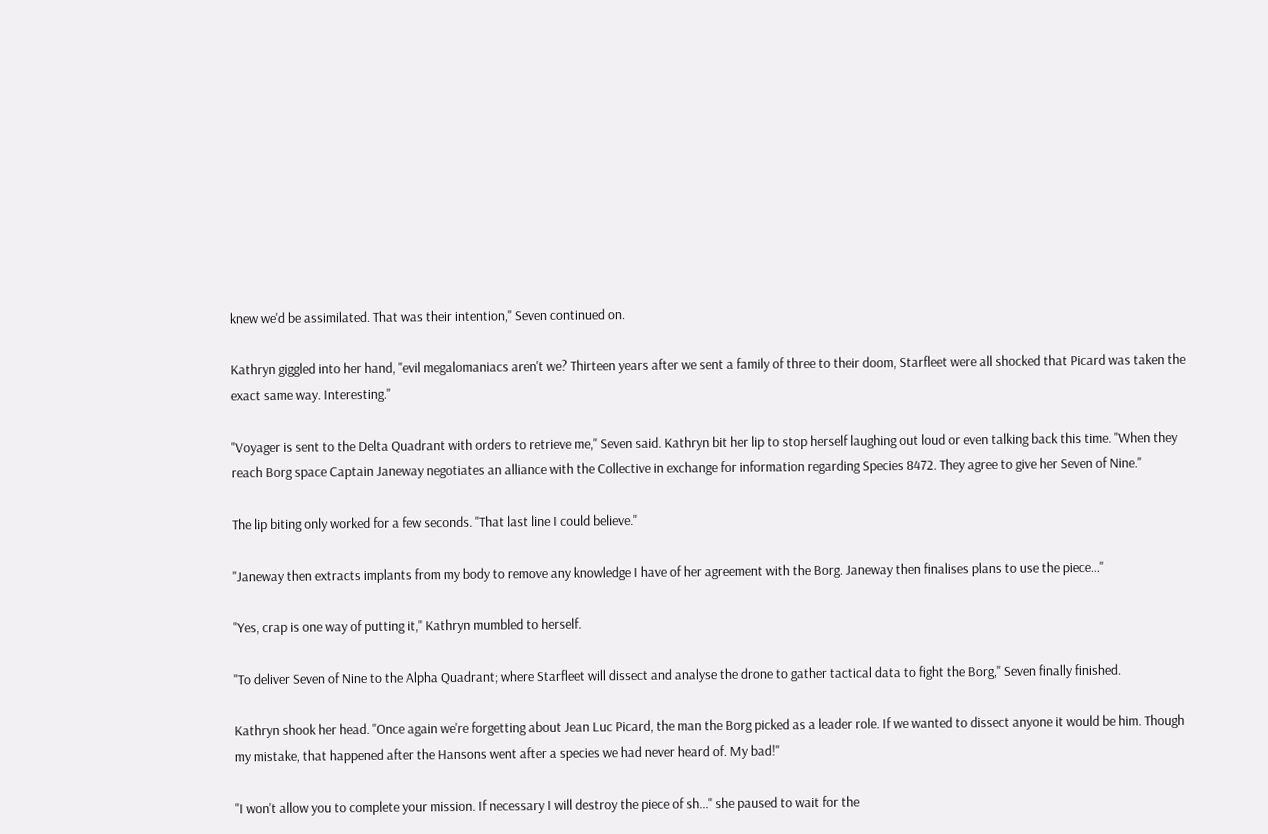knew we'd be assimilated. That was their intention," Seven continued on.

Kathryn giggled into her hand, "evil megalomaniacs aren't we? Thirteen years after we sent a family of three to their doom, Starfleet were all shocked that Picard was taken the exact same way. Interesting."

"Voyager is sent to the Delta Quadrant with orders to retrieve me," Seven said. Kathryn bit her lip to stop herself laughing out loud or even talking back this time. "When they reach Borg space Captain Janeway negotiates an alliance with the Collective in exchange for information regarding Species 8472. They agree to give her Seven of Nine."

The lip biting only worked for a few seconds. "That last line I could believe."

"Janeway then extracts implants from my body to remove any knowledge I have of her agreement with the Borg. Janeway then finalises plans to use the piece..."

"Yes, crap is one way of putting it," Kathryn mumbled to herself.

"To deliver Seven of Nine to the Alpha Quadrant; where Starfleet will dissect and analyse the drone to gather tactical data to fight the Borg," Seven finally finished.

Kathryn shook her head. "Once again we're forgetting about Jean Luc Picard, the man the Borg picked as a leader role. If we wanted to dissect anyone it would be him. Though my mistake, that happened after the Hansons went after a species we had never heard of. My bad!"

"I won't allow you to complete your mission. If necessary I will destroy the piece of sh..." she paused to wait for the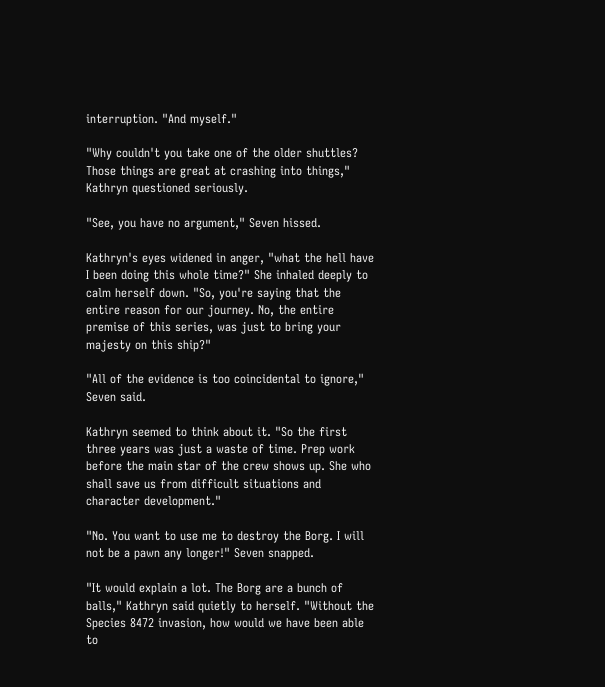interruption. "And myself."

"Why couldn't you take one of the older shuttles? Those things are great at crashing into things," Kathryn questioned seriously.

"See, you have no argument," Seven hissed.

Kathryn's eyes widened in anger, "what the hell have I been doing this whole time?" She inhaled deeply to calm herself down. "So, you're saying that the entire reason for our journey. No, the entire premise of this series, was just to bring your majesty on this ship?"

"All of the evidence is too coincidental to ignore," Seven said.

Kathryn seemed to think about it. "So the first three years was just a waste of time. Prep work before the main star of the crew shows up. She who shall save us from difficult situations and character development."

"No. You want to use me to destroy the Borg. I will not be a pawn any longer!" Seven snapped.

"It would explain a lot. The Borg are a bunch of balls," Kathryn said quietly to herself. "Without the Species 8472 invasion, how would we have been able to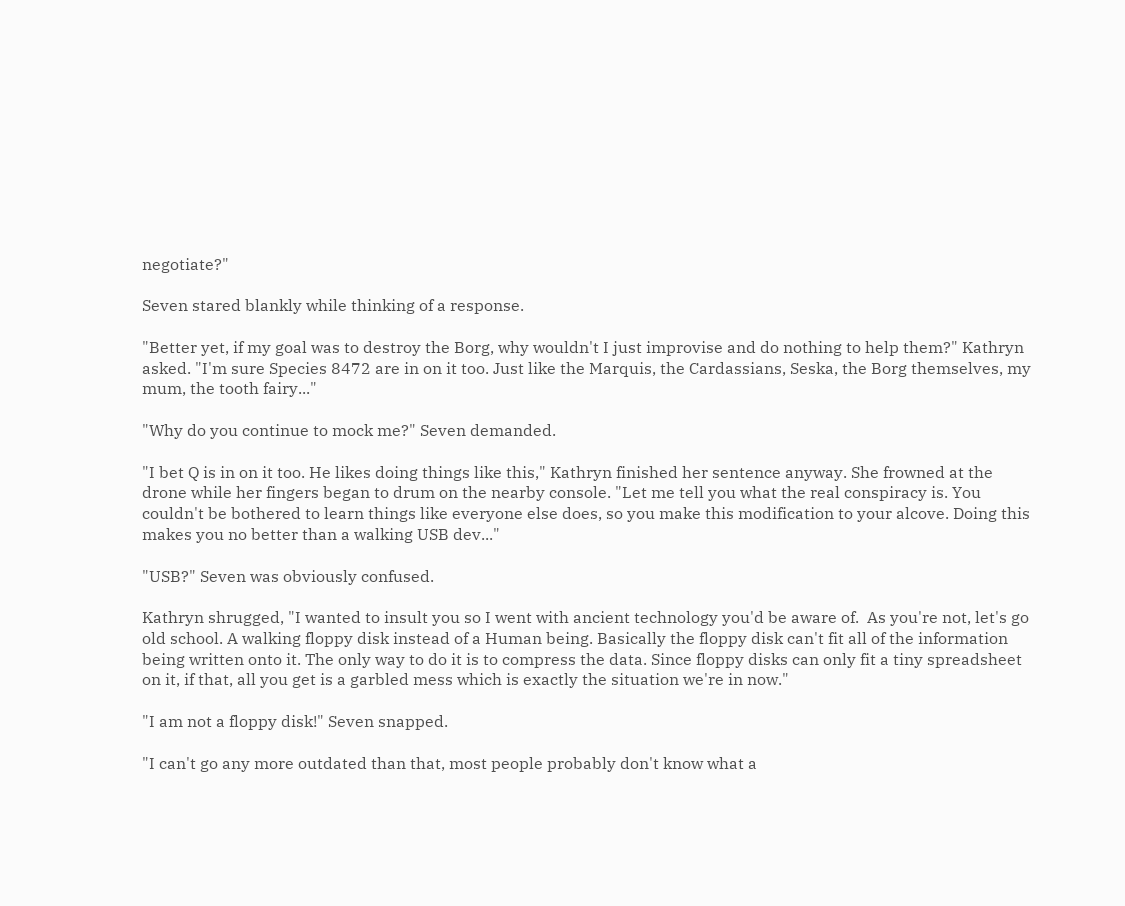negotiate?"

Seven stared blankly while thinking of a response.

"Better yet, if my goal was to destroy the Borg, why wouldn't I just improvise and do nothing to help them?" Kathryn asked. "I'm sure Species 8472 are in on it too. Just like the Marquis, the Cardassians, Seska, the Borg themselves, my mum, the tooth fairy..."

"Why do you continue to mock me?" Seven demanded.

"I bet Q is in on it too. He likes doing things like this," Kathryn finished her sentence anyway. She frowned at the drone while her fingers began to drum on the nearby console. "Let me tell you what the real conspiracy is. You couldn't be bothered to learn things like everyone else does, so you make this modification to your alcove. Doing this makes you no better than a walking USB dev..."

"USB?" Seven was obviously confused.

Kathryn shrugged, "I wanted to insult you so I went with ancient technology you'd be aware of.  As you're not, let's go old school. A walking floppy disk instead of a Human being. Basically the floppy disk can't fit all of the information being written onto it. The only way to do it is to compress the data. Since floppy disks can only fit a tiny spreadsheet on it, if that, all you get is a garbled mess which is exactly the situation we're in now."

"I am not a floppy disk!" Seven snapped.

"I can't go any more outdated than that, most people probably don't know what a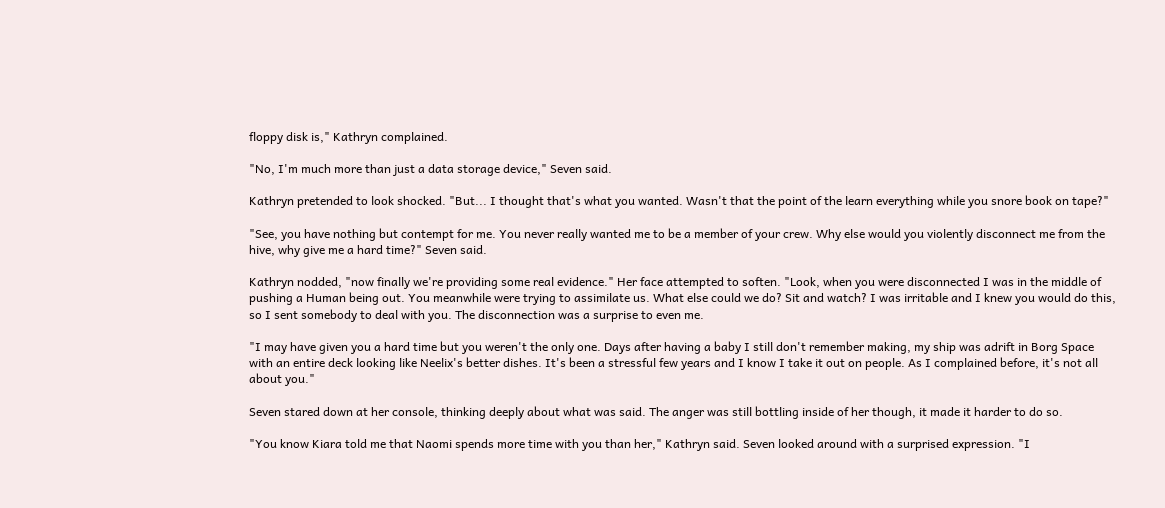floppy disk is," Kathryn complained.

"No, I'm much more than just a data storage device," Seven said.

Kathryn pretended to look shocked. "But... I thought that's what you wanted. Wasn't that the point of the learn everything while you snore book on tape?"

"See, you have nothing but contempt for me. You never really wanted me to be a member of your crew. Why else would you violently disconnect me from the hive, why give me a hard time?" Seven said.

Kathryn nodded, "now finally we're providing some real evidence." Her face attempted to soften. "Look, when you were disconnected I was in the middle of pushing a Human being out. You meanwhile were trying to assimilate us. What else could we do? Sit and watch? I was irritable and I knew you would do this, so I sent somebody to deal with you. The disconnection was a surprise to even me.

"I may have given you a hard time but you weren't the only one. Days after having a baby I still don't remember making, my ship was adrift in Borg Space with an entire deck looking like Neelix's better dishes. It's been a stressful few years and I know I take it out on people. As I complained before, it's not all about you."

Seven stared down at her console, thinking deeply about what was said. The anger was still bottling inside of her though, it made it harder to do so.

"You know Kiara told me that Naomi spends more time with you than her," Kathryn said. Seven looked around with a surprised expression. "I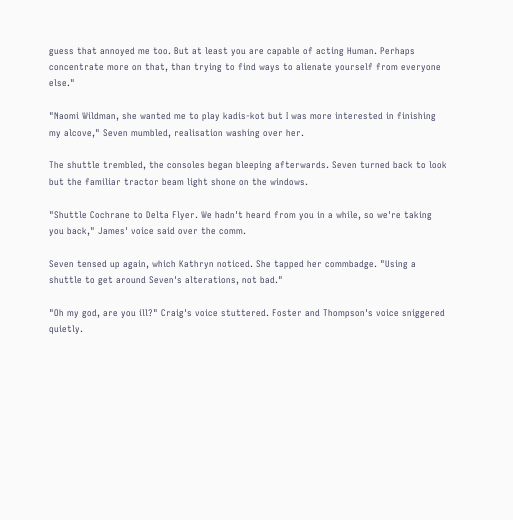guess that annoyed me too. But at least you are capable of acting Human. Perhaps concentrate more on that, than trying to find ways to alienate yourself from everyone else."

"Naomi Wildman, she wanted me to play kadis-kot but I was more interested in finishing my alcove," Seven mumbled, realisation washing over her.

The shuttle trembled, the consoles began bleeping afterwards. Seven turned back to look but the familiar tractor beam light shone on the windows.

"Shuttle Cochrane to Delta Flyer. We hadn't heard from you in a while, so we're taking you back," James' voice said over the comm.

Seven tensed up again, which Kathryn noticed. She tapped her commbadge. "Using a shuttle to get around Seven's alterations, not bad."

"Oh my god, are you ill?" Craig's voice stuttered. Foster and Thompson's voice sniggered quietly.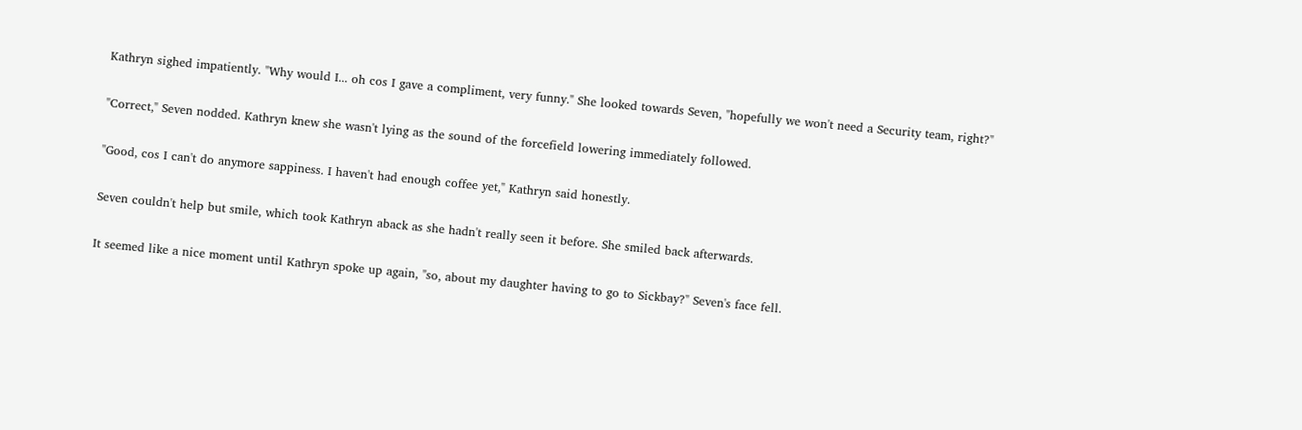Kathryn sighed impatiently. "Why would I... oh cos I gave a compliment, very funny." She looked towards Seven, "hopefully we won't need a Security team, right?"

"Correct," Seven nodded. Kathryn knew she wasn't lying as the sound of the forcefield lowering immediately followed.

"Good, cos I can't do anymore sappiness. I haven't had enough coffee yet," Kathryn said honestly.

Seven couldn't help but smile, which took Kathryn aback as she hadn't really seen it before. She smiled back afterwards.

It seemed like a nice moment until Kathryn spoke up again, "so, about my daughter having to go to Sickbay?" Seven's face fell.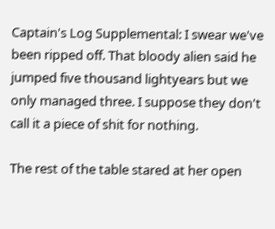Captain's Log Supplemental: I swear we've been ripped off. That bloody alien said he jumped five thousand lightyears but we only managed three. I suppose they don't call it a piece of shit for nothing.

The rest of the table stared at her open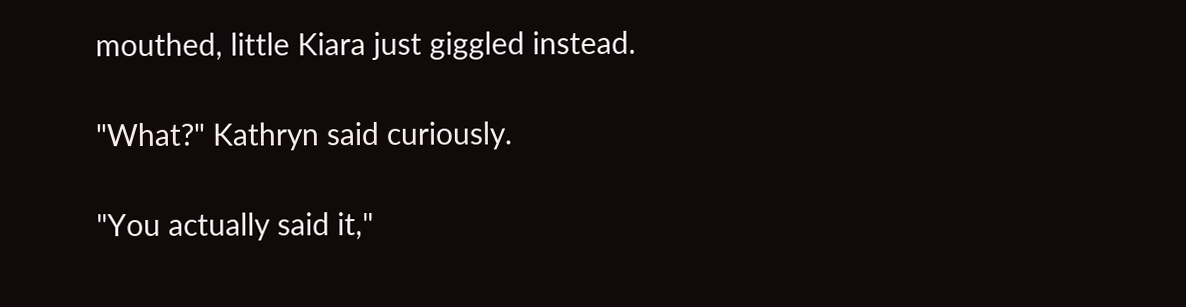mouthed, little Kiara just giggled instead.

"What?" Kathryn said curiously.

"You actually said it,"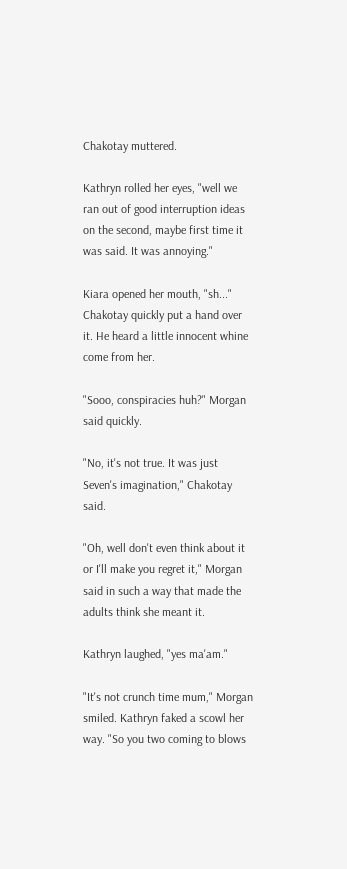Chakotay muttered.

Kathryn rolled her eyes, "well we ran out of good interruption ideas on the second, maybe first time it was said. It was annoying."

Kiara opened her mouth, "sh..." Chakotay quickly put a hand over it. He heard a little innocent whine come from her.

"Sooo, conspiracies huh?" Morgan said quickly.

"No, it's not true. It was just Seven's imagination," Chakotay said.

"Oh, well don't even think about it or I'll make you regret it," Morgan said in such a way that made the adults think she meant it.

Kathryn laughed, "yes ma'am."

"It's not crunch time mum," Morgan smiled. Kathryn faked a scowl her way. "So you two coming to blows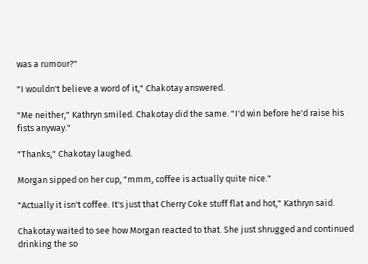was a rumour?"

"I wouldn't believe a word of it," Chakotay answered.

"Me neither," Kathryn smiled. Chakotay did the same. "I'd win before he'd raise his fists anyway."

"Thanks," Chakotay laughed.

Morgan sipped on her cup, "mmm, coffee is actually quite nice."

"Actually it isn't coffee. It's just that Cherry Coke stuff flat and hot," Kathryn said.

Chakotay waited to see how Morgan reacted to that. She just shrugged and continued drinking the so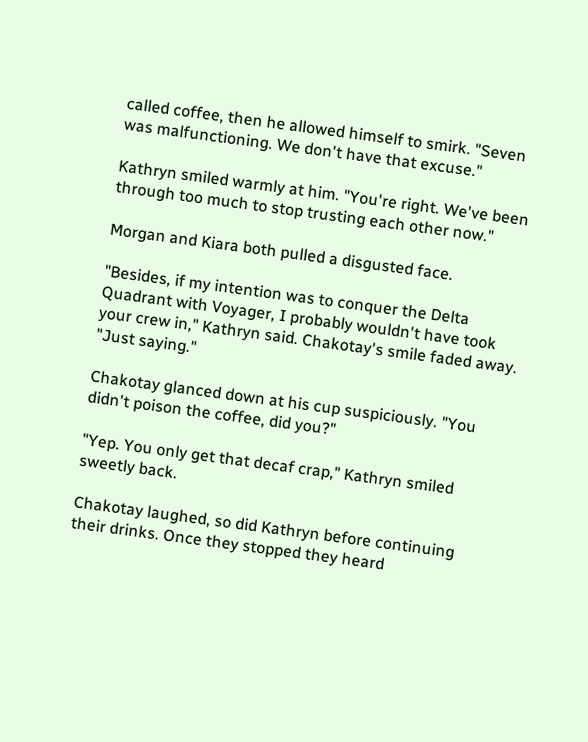called coffee, then he allowed himself to smirk. "Seven was malfunctioning. We don't have that excuse."

Kathryn smiled warmly at him. "You're right. We've been through too much to stop trusting each other now."

Morgan and Kiara both pulled a disgusted face.

"Besides, if my intention was to conquer the Delta Quadrant with Voyager, I probably wouldn't have took your crew in," Kathryn said. Chakotay's smile faded away. "Just saying."

Chakotay glanced down at his cup suspiciously. "You didn't poison the coffee, did you?"

"Yep. You only get that decaf crap," Kathryn smiled sweetly back.

Chakotay laughed, so did Kathryn before continuing their drinks. Once they stopped they heard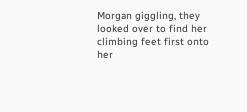Morgan giggling, they looked over to find her climbing feet first onto her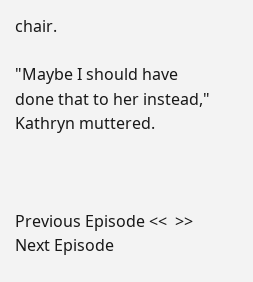chair.

"Maybe I should have done that to her instead," Kathryn muttered.



Previous Episode <<  >> Next Episode